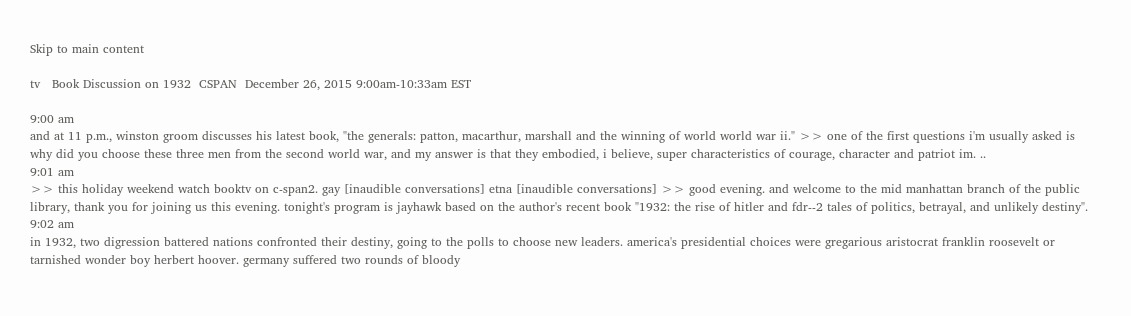Skip to main content

tv   Book Discussion on 1932  CSPAN  December 26, 2015 9:00am-10:33am EST

9:00 am
and at 11 p.m., winston groom discusses his latest book, "the generals: patton, macarthur, marshall and the winning of world world war ii." >> one of the first questions i'm usually asked is why did you choose these three men from the second world war, and my answer is that they embodied, i believe, super characteristics of courage, character and patriot im. ..
9:01 am
>> this holiday weekend watch booktv on c-span2. gay [inaudible conversations] etna [inaudible conversations] >> good evening. and welcome to the mid manhattan branch of the public library, thank you for joining us this evening. tonight's program is jayhawk based on the author's recent book "1932: the rise of hitler and fdr--2 tales of politics, betrayal, and unlikely destiny".
9:02 am
in 1932, two digression battered nations confronted their destiny, going to the polls to choose new leaders. america's presidential choices were gregarious aristocrat franklin roosevelt or tarnished wonder boy herbert hoover. germany suffered two rounds of bloody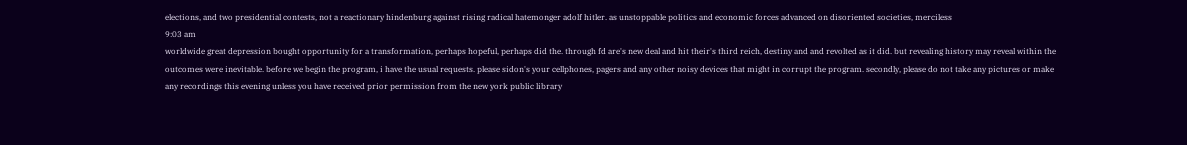elections, and two presidential contests, not a reactionary hindenburg against rising radical hatemonger adolf hitler. as unstoppable politics and economic forces advanced on disoriented societies, merciless
9:03 am
worldwide great depression bought opportunity for a transformation, perhaps hopeful, perhaps did the. through fd are's new deal and hit their's third reich, destiny and and revolted as it did. but revealing history may reveal within the outcomes were inevitable. before we begin the program, i have the usual requests. please sidon's your cellphones, pagers and any other noisy devices that might in corrupt the program. secondly, please do not take any pictures or make any recordings this evening unless you have received prior permission from the new york public library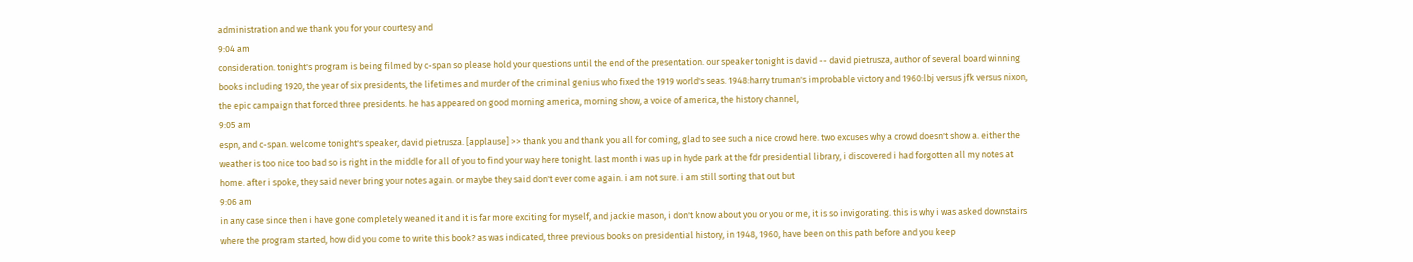administration and we thank you for your courtesy and
9:04 am
consideration. tonight's program is being filmed by c-span so please hold your questions until the end of the presentation. our speaker tonight is david -- david pietrusza, author of several board winning books including 1920, the year of six presidents, the lifetimes and murder of the criminal genius who fixed the 1919 world's seas. 1948:harry truman's improbable victory and 1960:lbj versus jfk versus nixon, the epic campaign that forced three presidents. he has appeared on good morning america, morning show, a voice of america, the history channel,
9:05 am
espn, and c-span. welcome tonight's speaker, david pietrusza. [applause] >> thank you and thank you all for coming, glad to see such a nice crowd here. two excuses why a crowd doesn't show a. either the weather is too nice too bad so is right in the middle for all of you to find your way here tonight. last month i was up in hyde park at the fdr presidential library, i discovered i had forgotten all my notes at home. after i spoke, they said never bring your notes again. or maybe they said don't ever come again. i am not sure. i am still sorting that out but
9:06 am
in any case since then i have gone completely weaned it and it is far more exciting for myself, and jackie mason, i don't know about you or you or me, it is so invigorating. this is why i was asked downstairs where the program started, how did you come to write this book? as was indicated, three previous books on presidential history, in 1948, 1960, have been on this path before and you keep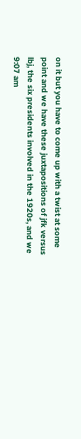on it but you have to come up with a twist at some point and we have these juxtapositions of jfk versus lbj, the six presidents involved in the 1920s, and we
9:07 am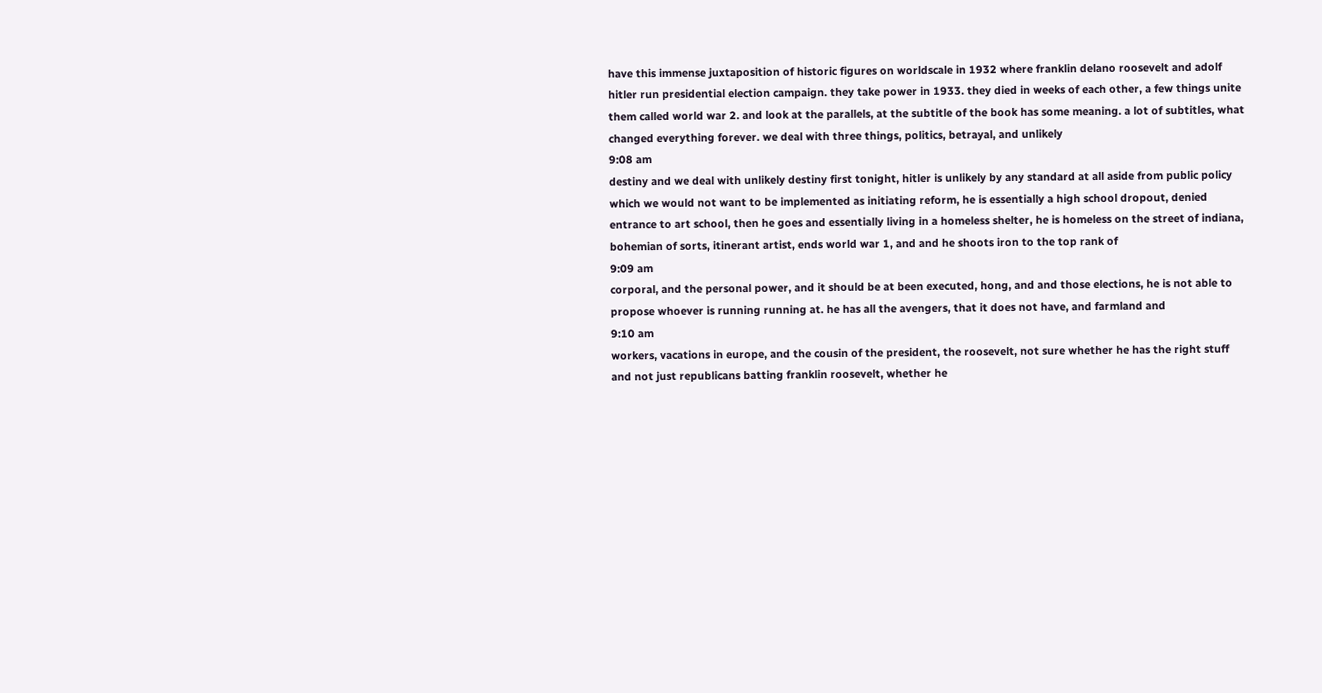have this immense juxtaposition of historic figures on worldscale in 1932 where franklin delano roosevelt and adolf hitler run presidential election campaign. they take power in 1933. they died in weeks of each other, a few things unite them called world war 2. and look at the parallels, at the subtitle of the book has some meaning. a lot of subtitles, what changed everything forever. we deal with three things, politics, betrayal, and unlikely
9:08 am
destiny and we deal with unlikely destiny first tonight, hitler is unlikely by any standard at all aside from public policy which we would not want to be implemented as initiating reform, he is essentially a high school dropout, denied entrance to art school, then he goes and essentially living in a homeless shelter, he is homeless on the street of indiana, bohemian of sorts, itinerant artist, ends world war 1, and and he shoots iron to the top rank of
9:09 am
corporal, and the personal power, and it should be at been executed, hong, and and those elections, he is not able to propose whoever is running running at. he has all the avengers, that it does not have, and farmland and
9:10 am
workers, vacations in europe, and the cousin of the president, the roosevelt, not sure whether he has the right stuff and not just republicans batting franklin roosevelt, whether he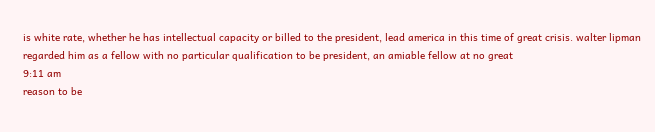is white rate, whether he has intellectual capacity or billed to the president, lead america in this time of great crisis. walter lipman regarded him as a fellow with no particular qualification to be president, an amiable fellow at no great
9:11 am
reason to be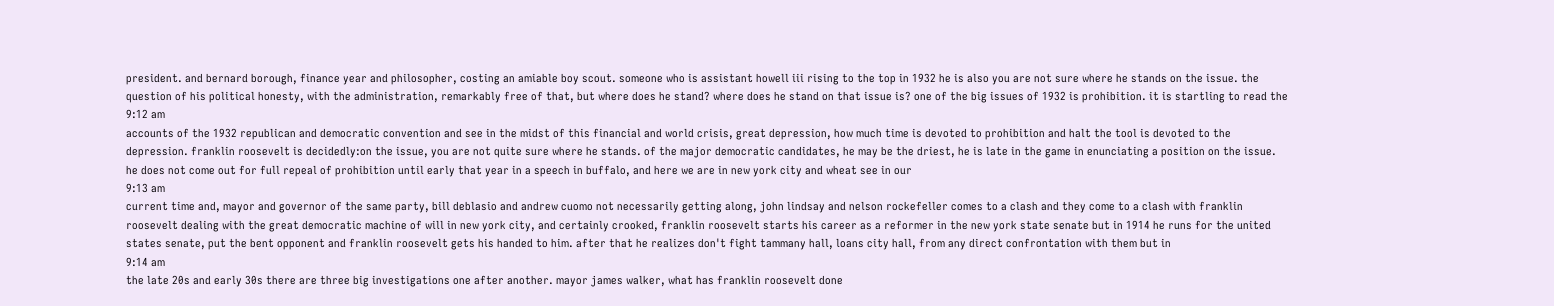president. and bernard borough, finance year and philosopher, costing an amiable boy scout. someone who is assistant howell iii rising to the top in 1932 he is also you are not sure where he stands on the issue. the question of his political honesty, with the administration, remarkably free of that, but where does he stand? where does he stand on that issue is? one of the big issues of 1932 is prohibition. it is startling to read the
9:12 am
accounts of the 1932 republican and democratic convention and see in the midst of this financial and world crisis, great depression, how much time is devoted to prohibition and halt the tool is devoted to the depression. franklin roosevelt is decidedly:on the issue, you are not quite sure where he stands. of the major democratic candidates, he may be the driest, he is late in the game in enunciating a position on the issue. he does not come out for full repeal of prohibition until early that year in a speech in buffalo, and here we are in new york city and wheat see in our
9:13 am
current time and, mayor and governor of the same party, bill deblasio and andrew cuomo not necessarily getting along, john lindsay and nelson rockefeller comes to a clash and they come to a clash with franklin roosevelt dealing with the great democratic machine of will in new york city, and certainly crooked, franklin roosevelt starts his career as a reformer in the new york state senate but in 1914 he runs for the united states senate, put the bent opponent and franklin roosevelt gets his handed to him. after that he realizes don't fight tammany hall, loans city hall, from any direct confrontation with them but in
9:14 am
the late 20s and early 30s there are three big investigations one after another. mayor james walker, what has franklin roosevelt done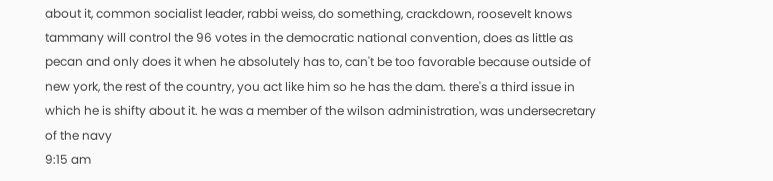about it, common socialist leader, rabbi weiss, do something, crackdown, roosevelt knows tammany will control the 96 votes in the democratic national convention, does as little as pecan and only does it when he absolutely has to, can't be too favorable because outside of new york, the rest of the country, you act like him so he has the dam. there's a third issue in which he is shifty about it. he was a member of the wilson administration, was undersecretary of the navy
9:15 am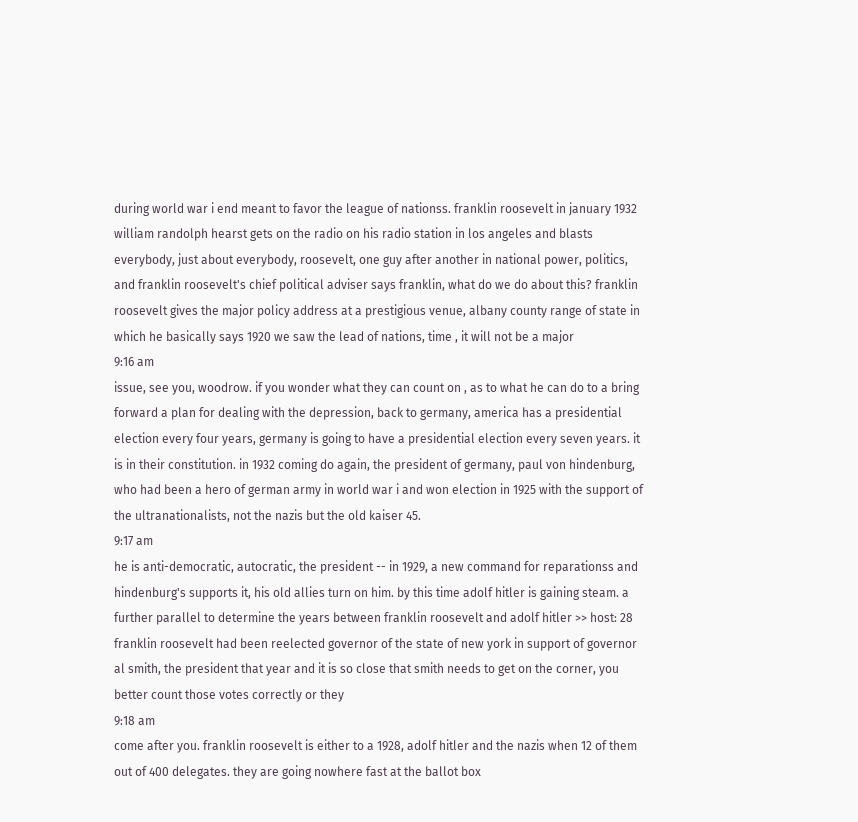during world war i end meant to favor the league of nationss. franklin roosevelt in january 1932 william randolph hearst gets on the radio on his radio station in los angeles and blasts everybody, just about everybody, roosevelt, one guy after another in national power, politics, and franklin roosevelt's chief political adviser says franklin, what do we do about this? franklin roosevelt gives the major policy address at a prestigious venue, albany county range of state in which he basically says 1920 we saw the lead of nations, time , it will not be a major
9:16 am
issue, see you, woodrow. if you wonder what they can count on , as to what he can do to a bring forward a plan for dealing with the depression, back to germany, america has a presidential election every four years, germany is going to have a presidential election every seven years. it is in their constitution. in 1932 coming do again, the president of germany, paul von hindenburg, who had been a hero of german army in world war i and won election in 1925 with the support of the ultranationalists, not the nazis but the old kaiser 45.
9:17 am
he is anti-democratic, autocratic, the president -- in 1929, a new command for reparationss and hindenburg's supports it, his old allies turn on him. by this time adolf hitler is gaining steam. a further parallel to determine the years between franklin roosevelt and adolf hitler >> host: 28 franklin roosevelt had been reelected governor of the state of new york in support of governor al smith, the president that year and it is so close that smith needs to get on the corner, you better count those votes correctly or they
9:18 am
come after you. franklin roosevelt is either to a 1928, adolf hitler and the nazis when 12 of them out of 400 delegates. they are going nowhere fast at the ballot box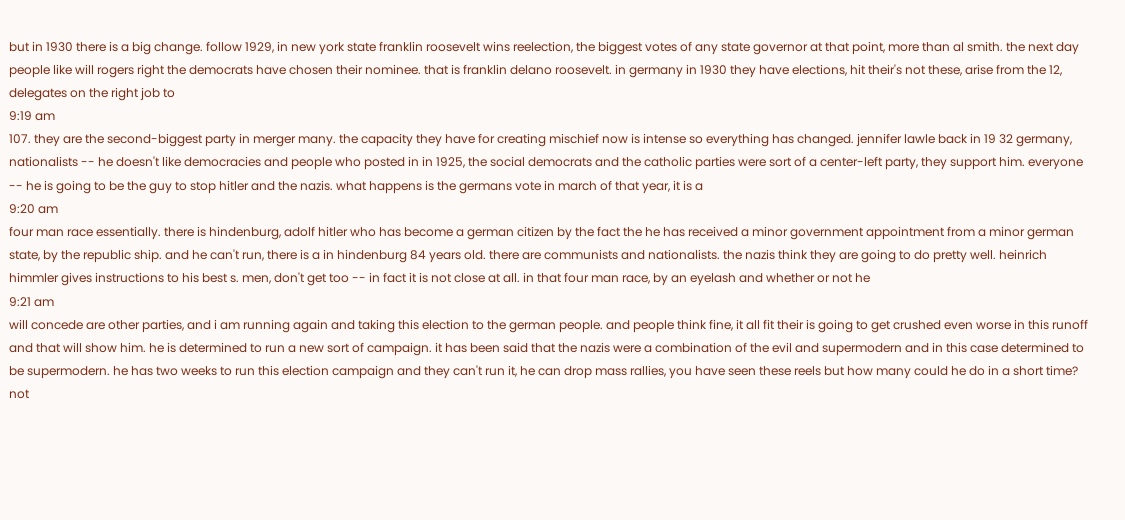but in 1930 there is a big change. follow 1929, in new york state franklin roosevelt wins reelection, the biggest votes of any state governor at that point, more than al smith. the next day people like will rogers right the democrats have chosen their nominee. that is franklin delano roosevelt. in germany in 1930 they have elections, hit their's not these, arise from the 12, delegates on the right job to
9:19 am
107. they are the second-biggest party in merger many. the capacity they have for creating mischief now is intense so everything has changed. jennifer lawle back in 19 32 germany, nationalists -- he doesn't like democracies and people who posted in in 1925, the social democrats and the catholic parties were sort of a center-left party, they support him. everyone -- he is going to be the guy to stop hitler and the nazis. what happens is the germans vote in march of that year, it is a
9:20 am
four man race essentially. there is hindenburg, adolf hitler who has become a german citizen by the fact the he has received a minor government appointment from a minor german state, by the republic ship. and he can't run, there is a in hindenburg 84 years old. there are communists and nationalists. the nazis think they are going to do pretty well. heinrich himmler gives instructions to his best s. men, don't get too -- in fact it is not close at all. in that four man race, by an eyelash and whether or not he
9:21 am
will concede are other parties, and i am running again and taking this election to the german people. and people think fine, it all fit their is going to get crushed even worse in this runoff and that will show him. he is determined to run a new sort of campaign. it has been said that the nazis were a combination of the evil and supermodern and in this case determined to be supermodern. he has two weeks to run this election campaign and they can't run it, he can drop mass rallies, you have seen these reels but how many could he do in a short time? not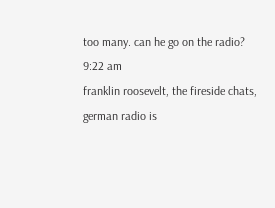too many. can he go on the radio?
9:22 am
franklin roosevelt, the fireside chats, german radio is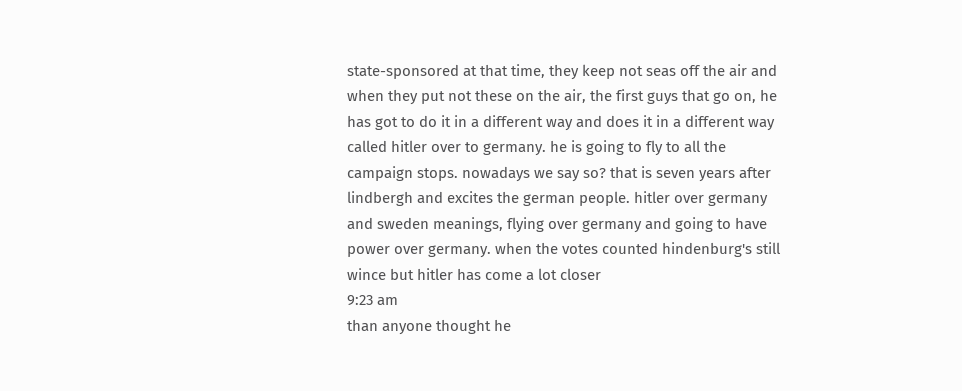state-sponsored at that time, they keep not seas off the air and when they put not these on the air, the first guys that go on, he has got to do it in a different way and does it in a different way called hitler over to germany. he is going to fly to all the campaign stops. nowadays we say so? that is seven years after lindbergh and excites the german people. hitler over germany and sweden meanings, flying over germany and going to have power over germany. when the votes counted hindenburg's still wince but hitler has come a lot closer
9:23 am
than anyone thought he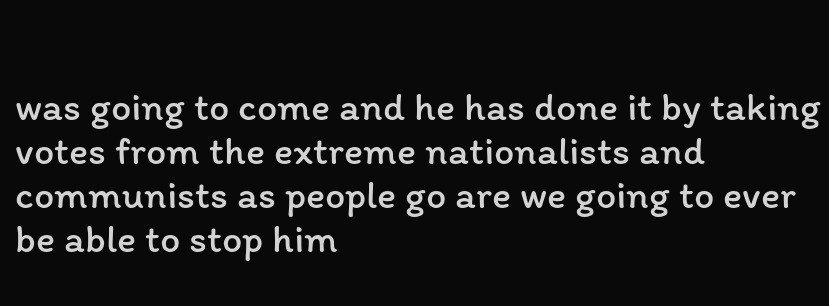was going to come and he has done it by taking votes from the extreme nationalists and communists as people go are we going to ever be able to stop him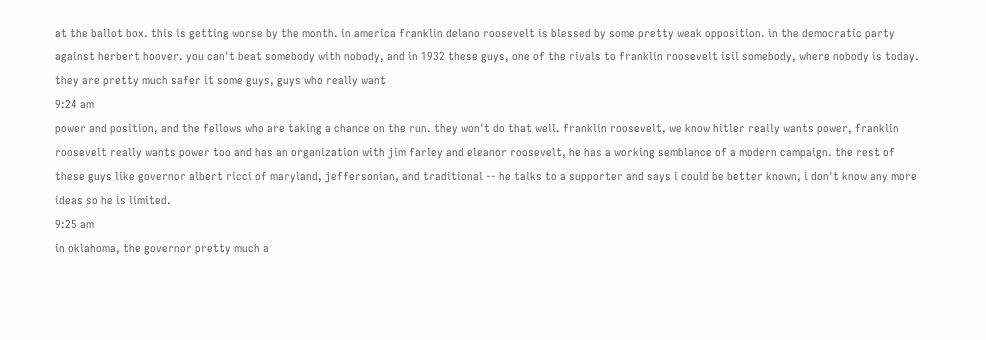at the ballot box. this is getting worse by the month. in america franklin delano roosevelt is blessed by some pretty weak opposition. in the democratic party against herbert hoover. you can't beat somebody with nobody, and in 1932 these guys, one of the rivals to franklin roosevelt isil somebody, where nobody is today. they are pretty much safer it some guys, guys who really want
9:24 am
power and position, and the fellows who are taking a chance on the run. they won't do that well. franklin roosevelt, we know hitler really wants power, franklin roosevelt really wants power too and has an organization with jim farley and eleanor roosevelt, he has a working semblance of a modern campaign. the rest of these guys like governor albert ricci of maryland, jeffersonian, and traditional -- he talks to a supporter and says i could be better known, i don't know any more ideas so he is limited.
9:25 am
in oklahoma, the governor pretty much a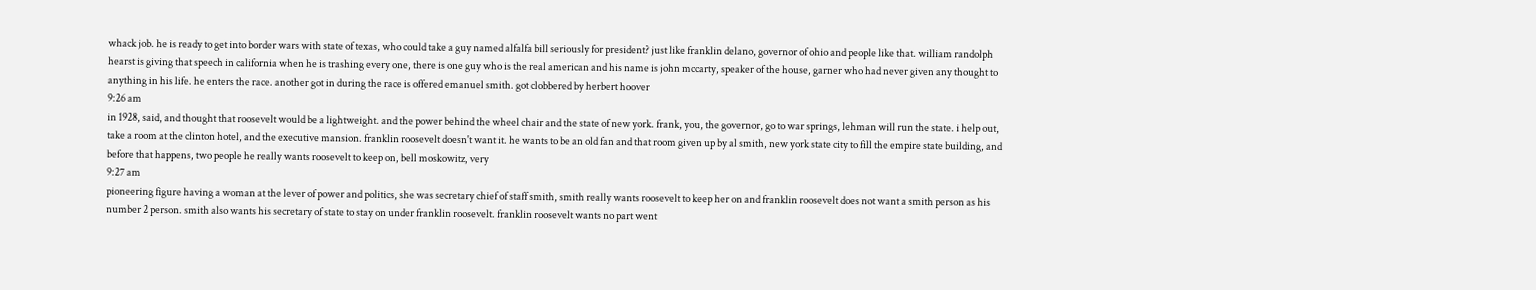whack job. he is ready to get into border wars with state of texas, who could take a guy named alfalfa bill seriously for president? just like franklin delano, governor of ohio and people like that. william randolph hearst is giving that speech in california when he is trashing every one, there is one guy who is the real american and his name is john mccarty, speaker of the house, garner who had never given any thought to anything in his life. he enters the race. another got in during the race is offered emanuel smith. got clobbered by herbert hoover
9:26 am
in 1928, said, and thought that roosevelt would be a lightweight. and the power behind the wheel chair and the state of new york. frank, you, the governor, go to war springs, lehman will run the state. i help out, take a room at the clinton hotel, and the executive mansion. franklin roosevelt doesn't want it. he wants to be an old fan and that room given up by al smith, new york state city to fill the empire state building, and before that happens, two people he really wants roosevelt to keep on, bell moskowitz, very
9:27 am
pioneering figure having a woman at the lever of power and politics, she was secretary chief of staff smith, smith really wants roosevelt to keep her on and franklin roosevelt does not want a smith person as his number 2 person. smith also wants his secretary of state to stay on under franklin roosevelt. franklin roosevelt wants no part went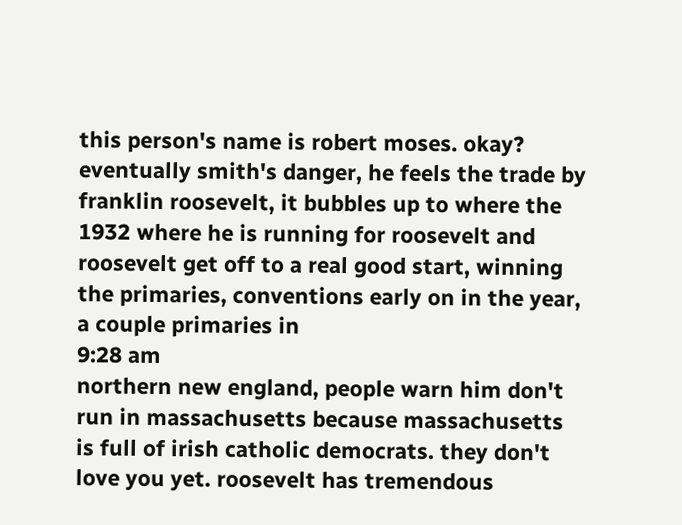this person's name is robert moses. okay? eventually smith's danger, he feels the trade by franklin roosevelt, it bubbles up to where the 1932 where he is running for roosevelt and roosevelt get off to a real good start, winning the primaries, conventions early on in the year, a couple primaries in
9:28 am
northern new england, people warn him don't run in massachusetts because massachusetts is full of irish catholic democrats. they don't love you yet. roosevelt has tremendous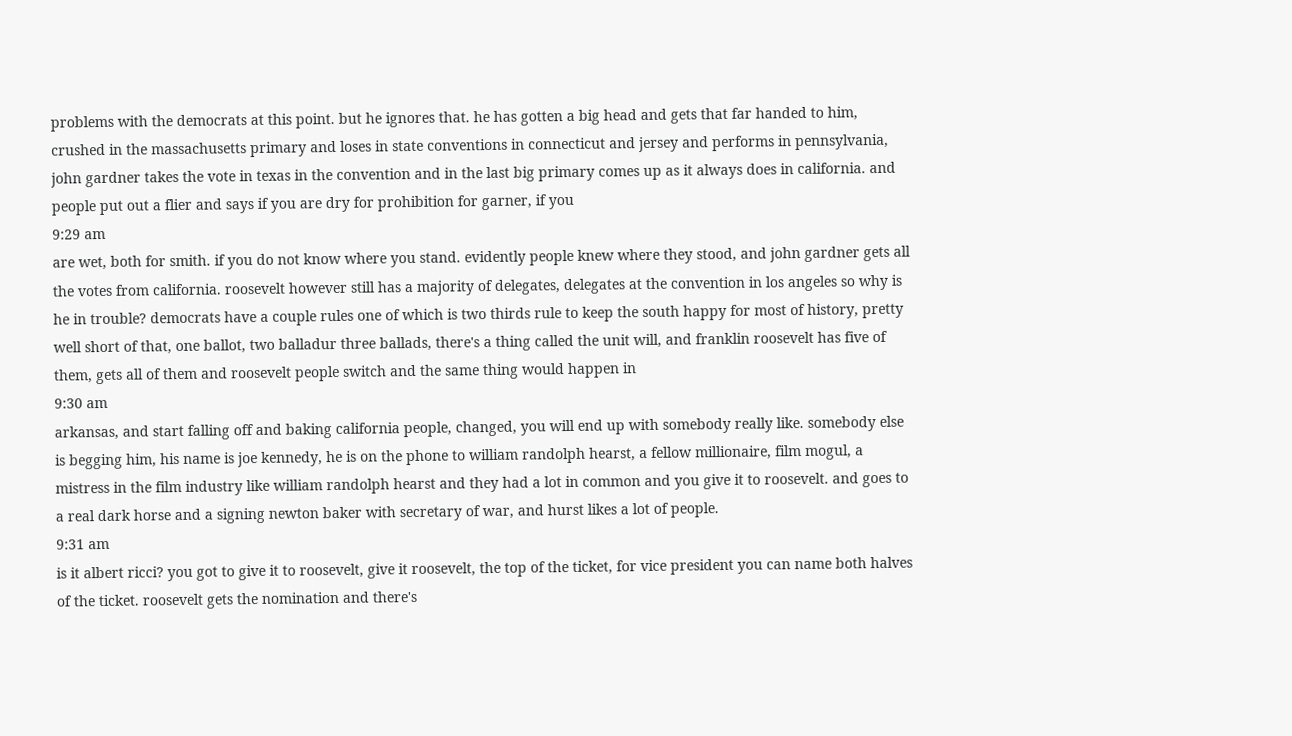problems with the democrats at this point. but he ignores that. he has gotten a big head and gets that far handed to him, crushed in the massachusetts primary and loses in state conventions in connecticut and jersey and performs in pennsylvania, john gardner takes the vote in texas in the convention and in the last big primary comes up as it always does in california. and people put out a flier and says if you are dry for prohibition for garner, if you
9:29 am
are wet, both for smith. if you do not know where you stand. evidently people knew where they stood, and john gardner gets all the votes from california. roosevelt however still has a majority of delegates, delegates at the convention in los angeles so why is he in trouble? democrats have a couple rules one of which is two thirds rule to keep the south happy for most of history, pretty well short of that, one ballot, two balladur three ballads, there's a thing called the unit will, and franklin roosevelt has five of them, gets all of them and roosevelt people switch and the same thing would happen in
9:30 am
arkansas, and start falling off and baking california people, changed, you will end up with somebody really like. somebody else is begging him, his name is joe kennedy, he is on the phone to william randolph hearst, a fellow millionaire, film mogul, a mistress in the film industry like william randolph hearst and they had a lot in common and you give it to roosevelt. and goes to a real dark horse and a signing newton baker with secretary of war, and hurst likes a lot of people.
9:31 am
is it albert ricci? you got to give it to roosevelt, give it roosevelt, the top of the ticket, for vice president you can name both halves of the ticket. roosevelt gets the nomination and there's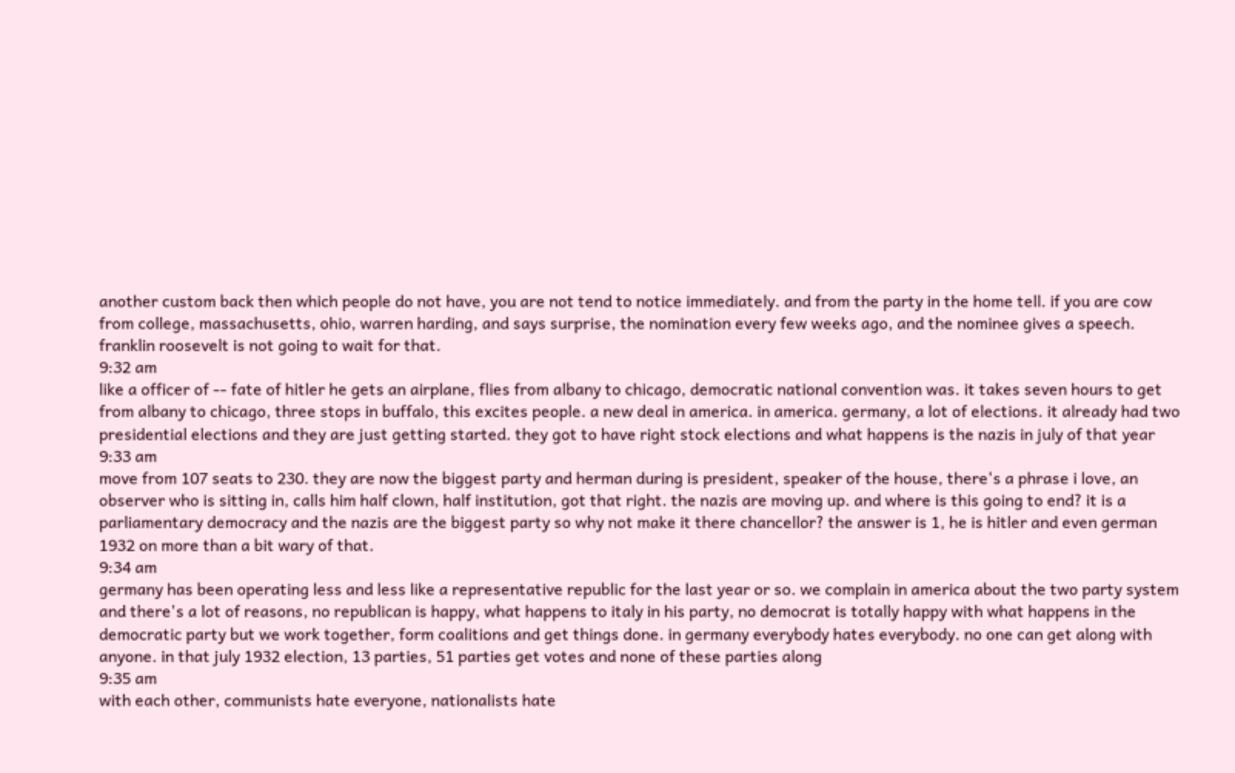another custom back then which people do not have, you are not tend to notice immediately. and from the party in the home tell. if you are cow from college, massachusetts, ohio, warren harding, and says surprise, the nomination every few weeks ago, and the nominee gives a speech. franklin roosevelt is not going to wait for that.
9:32 am
like a officer of -- fate of hitler he gets an airplane, flies from albany to chicago, democratic national convention was. it takes seven hours to get from albany to chicago, three stops in buffalo, this excites people. a new deal in america. in america. germany, a lot of elections. it already had two presidential elections and they are just getting started. they got to have right stock elections and what happens is the nazis in july of that year
9:33 am
move from 107 seats to 230. they are now the biggest party and herman during is president, speaker of the house, there's a phrase i love, an observer who is sitting in, calls him half clown, half institution, got that right. the nazis are moving up. and where is this going to end? it is a parliamentary democracy and the nazis are the biggest party so why not make it there chancellor? the answer is 1, he is hitler and even german 1932 on more than a bit wary of that.
9:34 am
germany has been operating less and less like a representative republic for the last year or so. we complain in america about the two party system and there's a lot of reasons, no republican is happy, what happens to italy in his party, no democrat is totally happy with what happens in the democratic party but we work together, form coalitions and get things done. in germany everybody hates everybody. no one can get along with anyone. in that july 1932 election, 13 parties, 51 parties get votes and none of these parties along
9:35 am
with each other, communists hate everyone, nationalists hate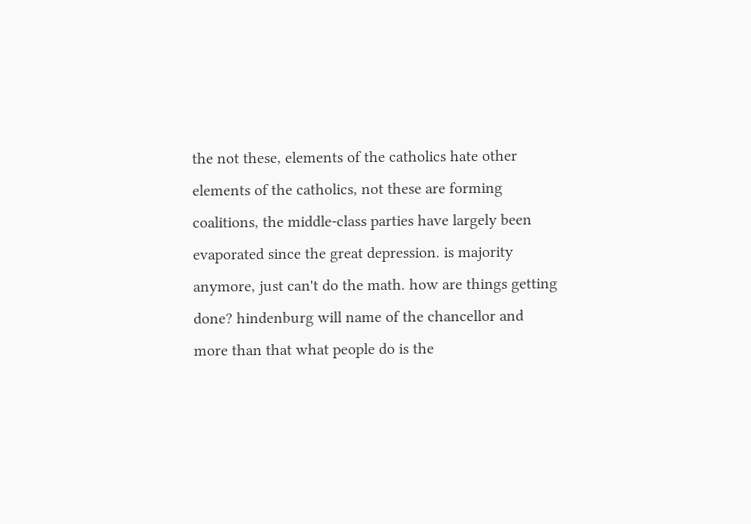the not these, elements of the catholics hate other elements of the catholics, not these are forming coalitions, the middle-class parties have largely been evaporated since the great depression. is majority anymore, just can't do the math. how are things getting done? hindenburg will name of the chancellor and more than that what people do is the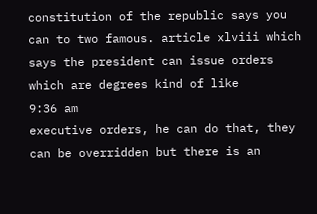constitution of the republic says you can to two famous. article xlviii which says the president can issue orders which are degrees kind of like
9:36 am
executive orders, he can do that, they can be overridden but there is an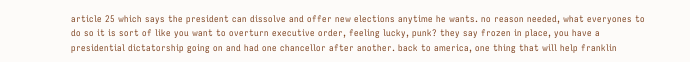article 25 which says the president can dissolve and offer new elections anytime he wants. no reason needed, what everyones to do so it is sort of like you want to overturn executive order, feeling lucky, punk? they say frozen in place, you have a presidential dictatorship going on and had one chancellor after another. back to america, one thing that will help franklin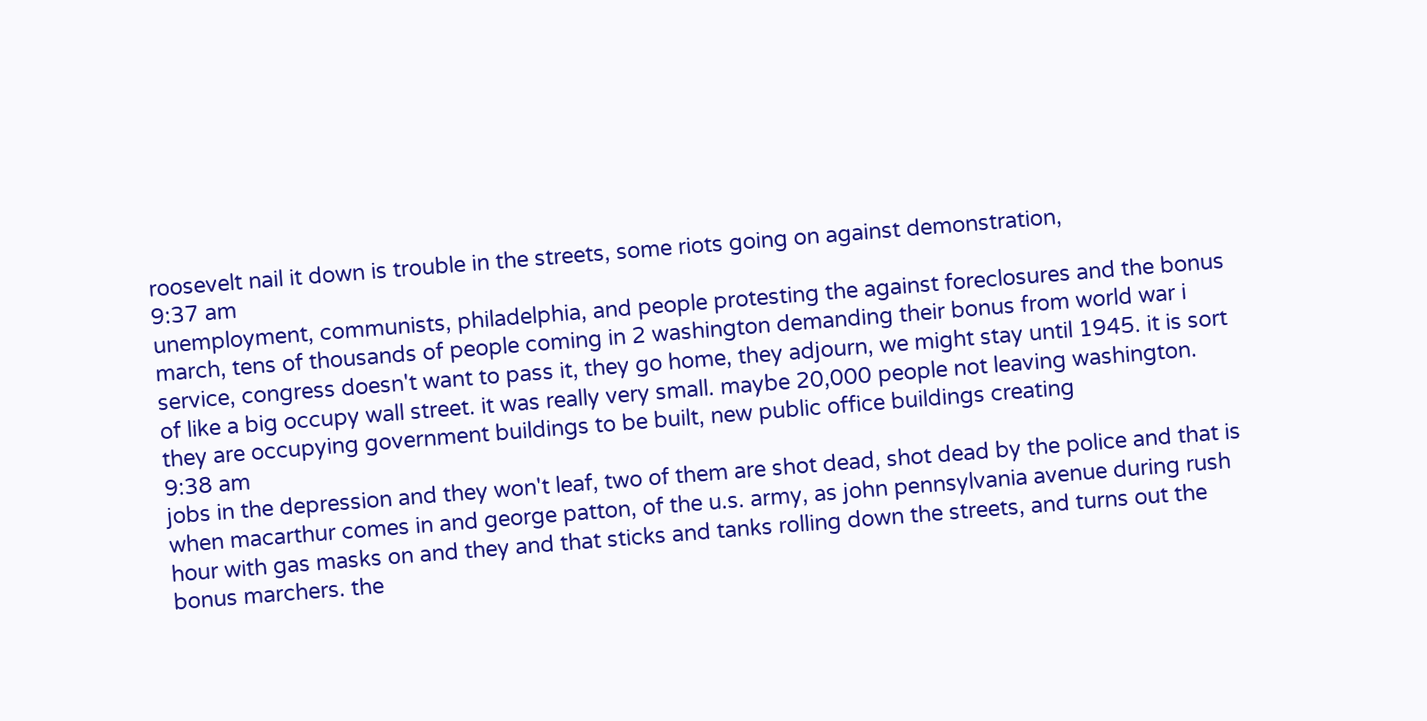roosevelt nail it down is trouble in the streets, some riots going on against demonstration,
9:37 am
unemployment, communists, philadelphia, and people protesting the against foreclosures and the bonus march, tens of thousands of people coming in 2 washington demanding their bonus from world war i service, congress doesn't want to pass it, they go home, they adjourn, we might stay until 1945. it is sort of like a big occupy wall street. it was really very small. maybe 20,000 people not leaving washington. they are occupying government buildings to be built, new public office buildings creating
9:38 am
jobs in the depression and they won't leaf, two of them are shot dead, shot dead by the police and that is when macarthur comes in and george patton, of the u.s. army, as john pennsylvania avenue during rush hour with gas masks on and they and that sticks and tanks rolling down the streets, and turns out the bonus marchers. the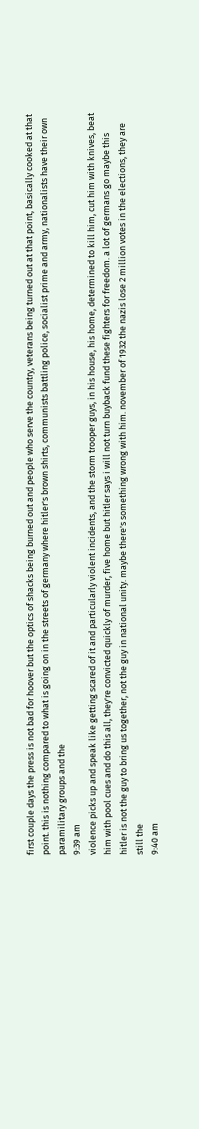first couple days the press is not bad for hoover but the optics of shacks being burned out and people who serve the country, veterans being turned out at that point, basically cooked at that point. this is nothing compared to what is going on in the streets of germany where hitler's brown shirts, communists battling police, socialist prime and army, nationalists have their own paramilitary groups and the
9:39 am
violence picks up and speak like getting scared of it and particularly violent incidents, and the storm trooper guys, in his house, his home, determined to kill him, cut him with knives, beat him with pool cues and do this all, they're convicted quickly of murder, five home but hitler says i will not turn buyback fund these fighters for freedom. a lot of germans go maybe this hitler is not the guy to bring us together, not the guy in national unity. maybe there's something wrong with him. november of 1932 the nazis lose 2 million votes in the elections, they are still the
9:40 am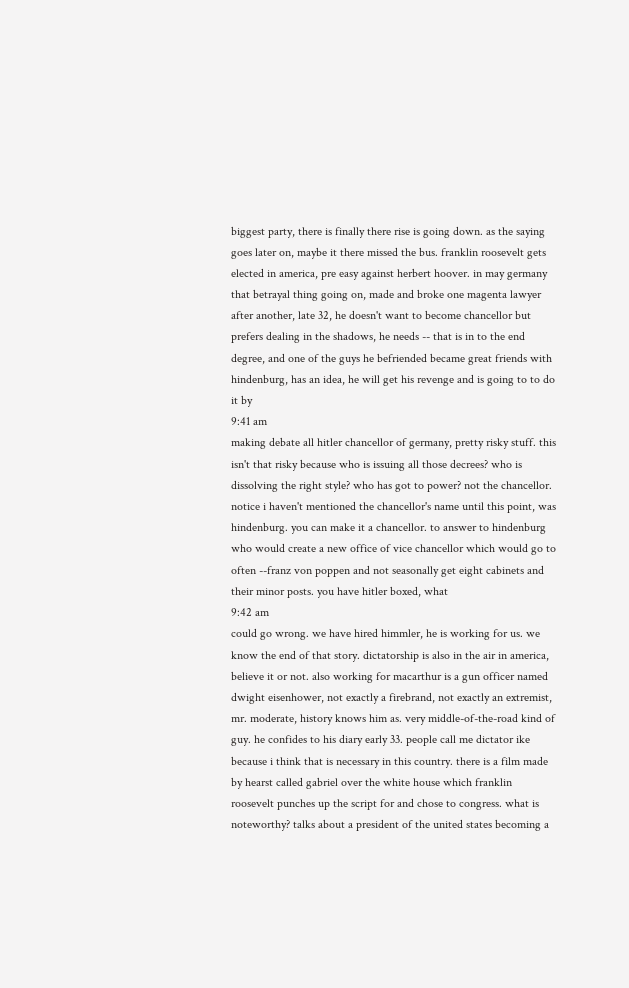biggest party, there is finally there rise is going down. as the saying goes later on, maybe it there missed the bus. franklin roosevelt gets elected in america, pre easy against herbert hoover. in may germany that betrayal thing going on, made and broke one magenta lawyer after another, late 32, he doesn't want to become chancellor but prefers dealing in the shadows, he needs -- that is in to the end degree, and one of the guys he befriended became great friends with hindenburg, has an idea, he will get his revenge and is going to to do it by
9:41 am
making debate all hitler chancellor of germany, pretty risky stuff. this isn't that risky because who is issuing all those decrees? who is dissolving the right style? who has got to power? not the chancellor. notice i haven't mentioned the chancellor's name until this point, was hindenburg. you can make it a chancellor. to answer to hindenburg who would create a new office of vice chancellor which would go to often --franz von poppen and not seasonally get eight cabinets and their minor posts. you have hitler boxed, what
9:42 am
could go wrong. we have hired himmler, he is working for us. we know the end of that story. dictatorship is also in the air in america, believe it or not. also working for macarthur is a gun officer named dwight eisenhower, not exactly a firebrand, not exactly an extremist, mr. moderate, history knows him as. very middle-of-the-road kind of guy. he confides to his diary early 33. people call me dictator ike because i think that is necessary in this country. there is a film made by hearst called gabriel over the white house which franklin roosevelt punches up the script for and chose to congress. what is noteworthy? talks about a president of the united states becoming a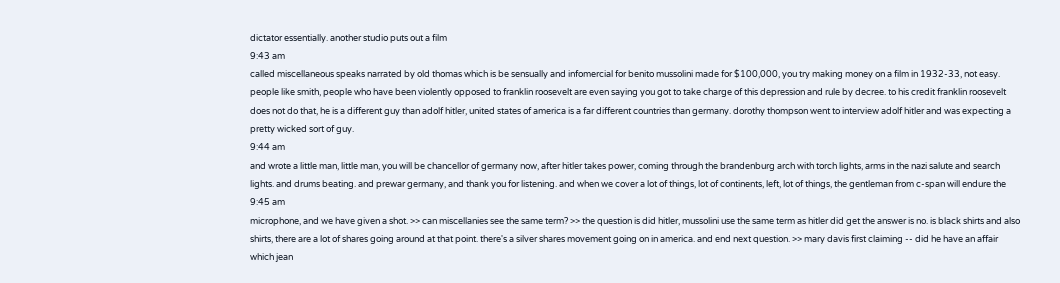dictator essentially. another studio puts out a film
9:43 am
called miscellaneous speaks narrated by old thomas which is be sensually and infomercial for benito mussolini made for $100,000, you try making money on a film in 1932-33, not easy. people like smith, people who have been violently opposed to franklin roosevelt are even saying you got to take charge of this depression and rule by decree. to his credit franklin roosevelt does not do that, he is a different guy than adolf hitler, united states of america is a far different countries than germany. dorothy thompson went to interview adolf hitler and was expecting a pretty wicked sort of guy.
9:44 am
and wrote a little man, little man, you will be chancellor of germany now, after hitler takes power, coming through the brandenburg arch with torch lights, arms in the nazi salute and search lights. and drums beating. and prewar germany, and thank you for listening. and when we cover a lot of things, lot of continents, left, lot of things, the gentleman from c-span will endure the
9:45 am
microphone, and we have given a shot. >> can miscellanies see the same term? >> the question is did hitler, mussolini use the same term as hitler did get the answer is no. is black shirts and also shirts, there are a lot of shares going around at that point. there's a silver shares movement going on in america. and end next question. >> mary davis first claiming -- did he have an affair which jean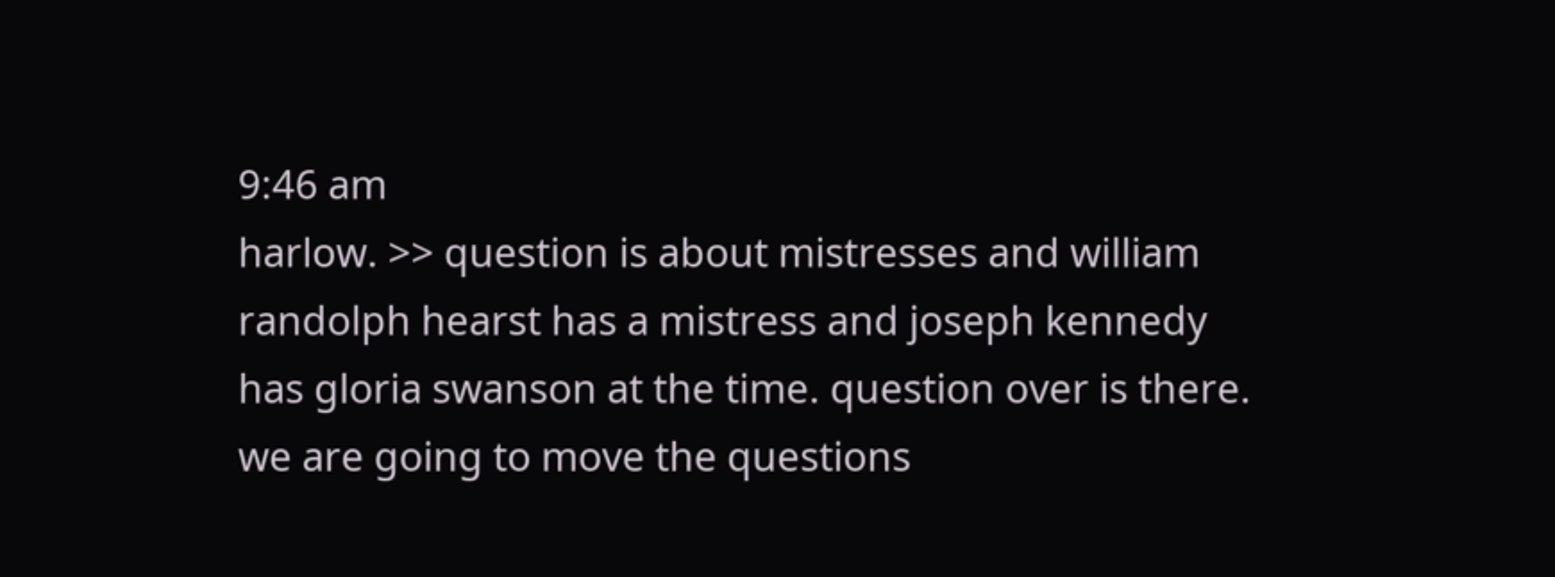9:46 am
harlow. >> question is about mistresses and william randolph hearst has a mistress and joseph kennedy has gloria swanson at the time. question over is there. we are going to move the questions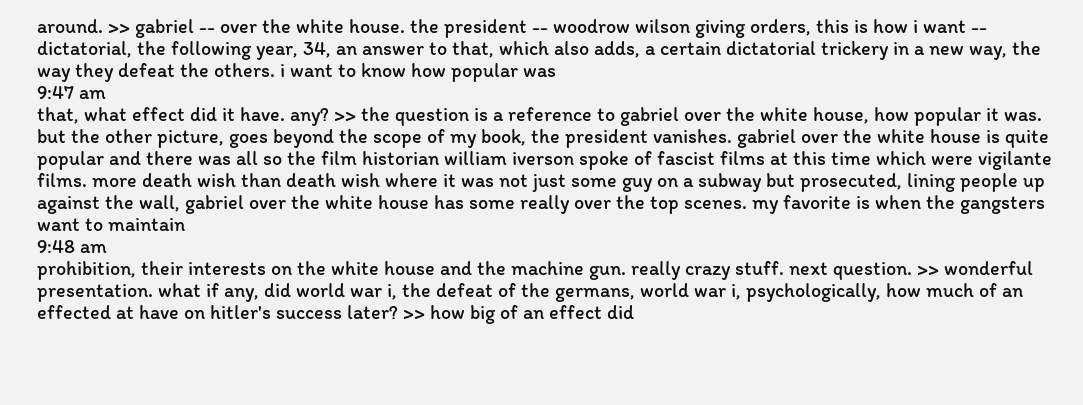around. >> gabriel -- over the white house. the president -- woodrow wilson giving orders, this is how i want -- dictatorial, the following year, 34, an answer to that, which also adds, a certain dictatorial trickery in a new way, the way they defeat the others. i want to know how popular was
9:47 am
that, what effect did it have. any? >> the question is a reference to gabriel over the white house, how popular it was. but the other picture, goes beyond the scope of my book, the president vanishes. gabriel over the white house is quite popular and there was all so the film historian william iverson spoke of fascist films at this time which were vigilante films. more death wish than death wish where it was not just some guy on a subway but prosecuted, lining people up against the wall, gabriel over the white house has some really over the top scenes. my favorite is when the gangsters want to maintain
9:48 am
prohibition, their interests on the white house and the machine gun. really crazy stuff. next question. >> wonderful presentation. what if any, did world war i, the defeat of the germans, world war i, psychologically, how much of an effected at have on hitler's success later? >> how big of an effect did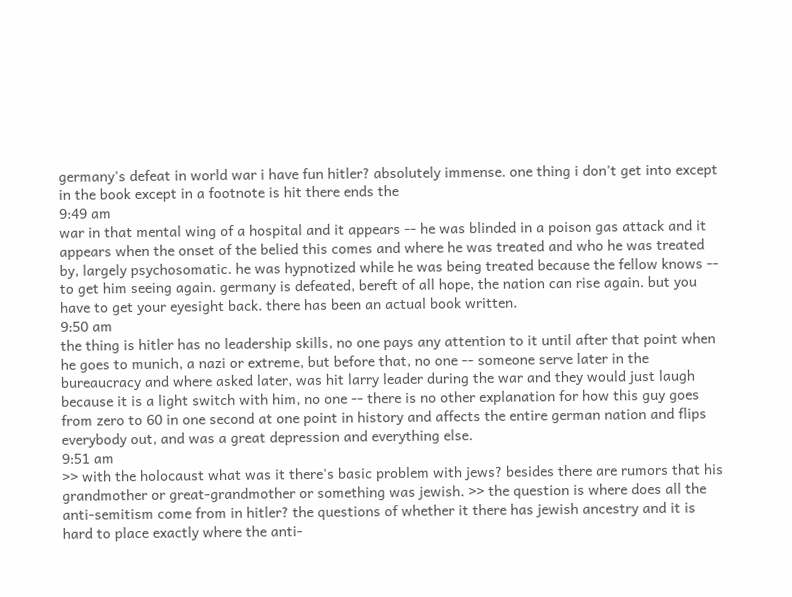germany's defeat in world war i have fun hitler? absolutely immense. one thing i don't get into except in the book except in a footnote is hit there ends the
9:49 am
war in that mental wing of a hospital and it appears -- he was blinded in a poison gas attack and it appears when the onset of the belied this comes and where he was treated and who he was treated by, largely psychosomatic. he was hypnotized while he was being treated because the fellow knows -- to get him seeing again. germany is defeated, bereft of all hope, the nation can rise again. but you have to get your eyesight back. there has been an actual book written.
9:50 am
the thing is hitler has no leadership skills, no one pays any attention to it until after that point when he goes to munich, a nazi or extreme, but before that, no one -- someone serve later in the bureaucracy and where asked later, was hit larry leader during the war and they would just laugh because it is a light switch with him, no one -- there is no other explanation for how this guy goes from zero to 60 in one second at one point in history and affects the entire german nation and flips everybody out, and was a great depression and everything else.
9:51 am
>> with the holocaust what was it there's basic problem with jews? besides there are rumors that his grandmother or great-grandmother or something was jewish. >> the question is where does all the anti-semitism come from in hitler? the questions of whether it there has jewish ancestry and it is hard to place exactly where the anti-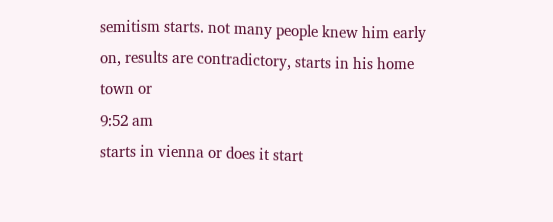semitism starts. not many people knew him early on, results are contradictory, starts in his home town or
9:52 am
starts in vienna or does it start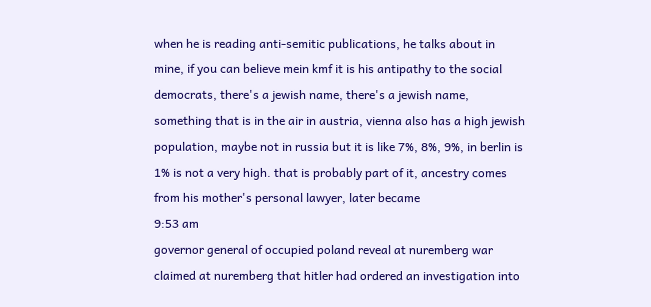when he is reading anti-semitic publications, he talks about in mine, if you can believe mein kmf it is his antipathy to the social democrats, there's a jewish name, there's a jewish name, something that is in the air in austria, vienna also has a high jewish population, maybe not in russia but it is like 7%, 8%, 9%, in berlin is 1% is not a very high. that is probably part of it, ancestry comes from his mother's personal lawyer, later became
9:53 am
governor general of occupied poland reveal at nuremberg war claimed at nuremberg that hitler had ordered an investigation into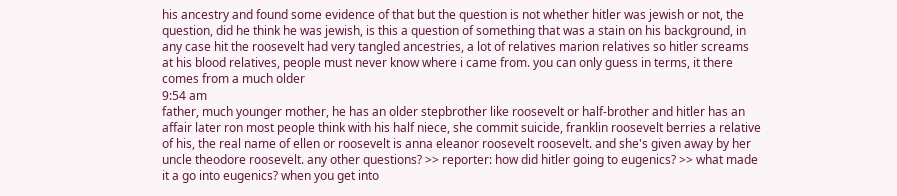his ancestry and found some evidence of that but the question is not whether hitler was jewish or not, the question, did he think he was jewish, is this a question of something that was a stain on his background, in any case hit the roosevelt had very tangled ancestries, a lot of relatives marion relatives so hitler screams at his blood relatives, people must never know where i came from. you can only guess in terms, it there comes from a much older
9:54 am
father, much younger mother, he has an older stepbrother like roosevelt or half-brother and hitler has an affair later ron most people think with his half niece, she commit suicide, franklin roosevelt berries a relative of his, the real name of ellen or roosevelt is anna eleanor roosevelt roosevelt. and she's given away by her uncle theodore roosevelt. any other questions? >> reporter: how did hitler going to eugenics? >> what made it a go into eugenics? when you get into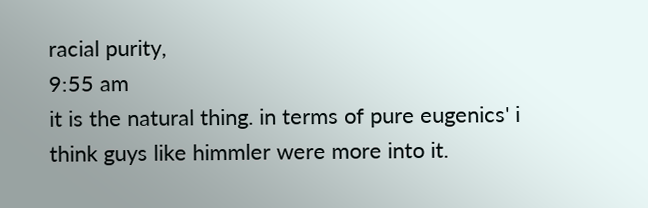racial purity,
9:55 am
it is the natural thing. in terms of pure eugenics' i think guys like himmler were more into it.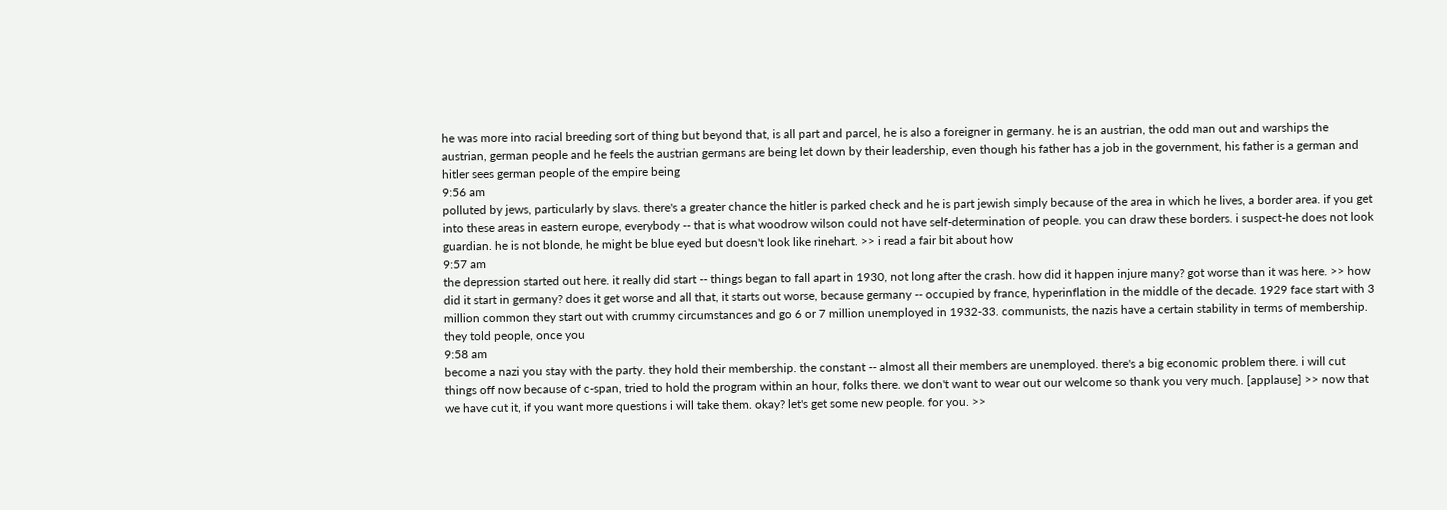he was more into racial breeding sort of thing but beyond that, is all part and parcel, he is also a foreigner in germany. he is an austrian, the odd man out and warships the austrian, german people and he feels the austrian germans are being let down by their leadership, even though his father has a job in the government, his father is a german and hitler sees german people of the empire being
9:56 am
polluted by jews, particularly by slavs. there's a greater chance the hitler is parked check and he is part jewish simply because of the area in which he lives, a border area. if you get into these areas in eastern europe, everybody -- that is what woodrow wilson could not have self-determination of people. you can draw these borders. i suspect-he does not look guardian. he is not blonde, he might be blue eyed but doesn't look like rinehart. >> i read a fair bit about how
9:57 am
the depression started out here. it really did start -- things began to fall apart in 1930, not long after the crash. how did it happen injure many? got worse than it was here. >> how did it start in germany? does it get worse and all that, it starts out worse, because germany -- occupied by france, hyperinflation in the middle of the decade. 1929 face start with 3 million common they start out with crummy circumstances and go 6 or 7 million unemployed in 1932-33. communists, the nazis have a certain stability in terms of membership. they told people, once you
9:58 am
become a nazi you stay with the party. they hold their membership. the constant -- almost all their members are unemployed. there's a big economic problem there. i will cut things off now because of c-span, tried to hold the program within an hour, folks there. we don't want to wear out our welcome so thank you very much. [applause] >> now that we have cut it, if you want more questions i will take them. okay? let's get some new people. for you. >>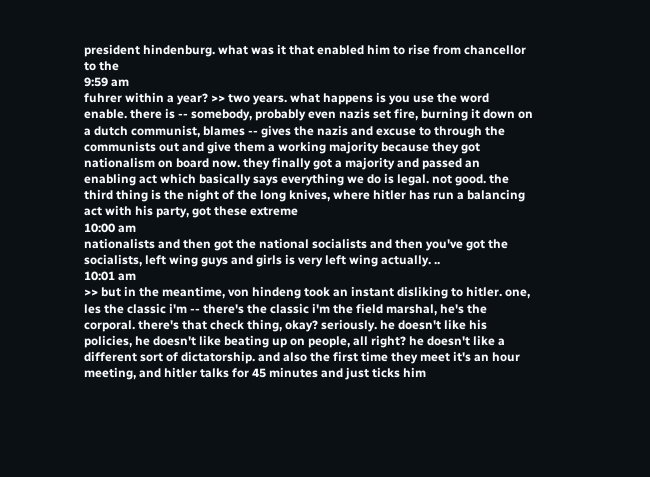president hindenburg. what was it that enabled him to rise from chancellor to the
9:59 am
fuhrer within a year? >> two years. what happens is you use the word enable. there is -- somebody, probably even nazis set fire, burning it down on a dutch communist, blames -- gives the nazis and excuse to through the communists out and give them a working majority because they got nationalism on board now. they finally got a majority and passed an enabling act which basically says everything we do is legal. not good. the third thing is the night of the long knives, where hitler has run a balancing act with his party, got these extreme
10:00 am
nationalists and then got the national socialists and then you've got the socialists, left wing guys and girls is very left wing actually. ..
10:01 am
>> but in the meantime, von hindeng took an instant disliking to hitler. one, les the classic i'm -- there's the classic i'm the field marshal, he's the corporal. there's that check thing, okay? seriously. he doesn't like his policies, he doesn't like beating up on people, all right? he doesn't like a different sort of dictatorship. and also the first time they meet it's an hour meeting, and hitler talks for 45 minutes and just ticks him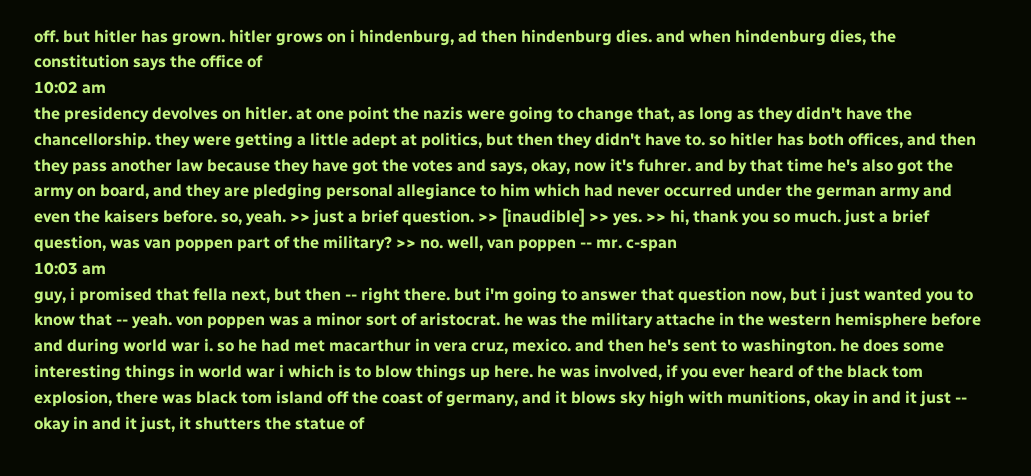off. but hitler has grown. hitler grows on i hindenburg, ad then hindenburg dies. and when hindenburg dies, the constitution says the office of
10:02 am
the presidency devolves on hitler. at one point the nazis were going to change that, as long as they didn't have the chancellorship. they were getting a little adept at politics, but then they didn't have to. so hitler has both offices, and then they pass another law because they have got the votes and says, okay, now it's fuhrer. and by that time he's also got the army on board, and they are pledging personal allegiance to him which had never occurred under the german army and even the kaisers before. so, yeah. >> just a brief question. >> [inaudible] >> yes. >> hi, thank you so much. just a brief question, was van poppen part of the military? >> no. well, van poppen -- mr. c-span
10:03 am
guy, i promised that fella next, but then -- right there. but i'm going to answer that question now, but i just wanted you to know that -- yeah. von poppen was a minor sort of aristocrat. he was the military attache in the western hemisphere before and during world war i. so he had met macarthur in vera cruz, mexico. and then he's sent to washington. he does some interesting things in world war i which is to blow things up here. he was involved, if you ever heard of the black tom explosion, there was black tom island off the coast of germany, and it blows sky high with munitions, okay in and it just -- okay in and it just, it shutters the statue of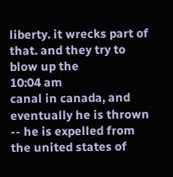liberty. it wrecks part of that. and they try to blow up the
10:04 am
canal in canada, and eventually he is thrown -- he is expelled from the united states of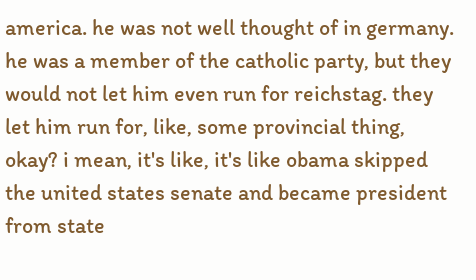america. he was not well thought of in germany. he was a member of the catholic party, but they would not let him even run for reichstag. they let him run for, like, some provincial thing, okay? i mean, it's like, it's like obama skipped the united states senate and became president from state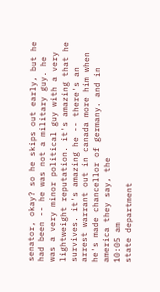senator, okay? so he skips out early, but he had been -- he was not a military guy. he was a very minor political guy with a very lightweight reputation. it's amazing that he survives. it's amazing he -- there's an arrest warrant out in canada more him when he's made chancellor of germany. and in america they say, the
10:05 am
state department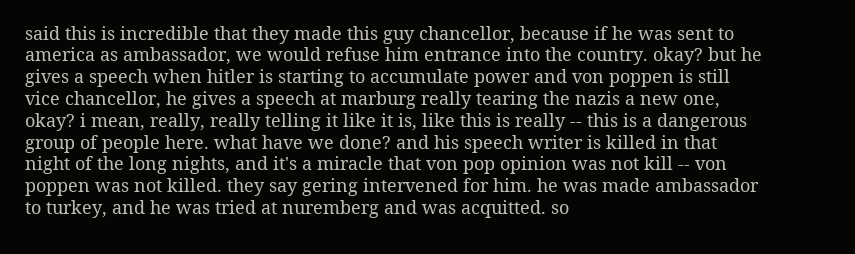said this is incredible that they made this guy chancellor, because if he was sent to america as ambassador, we would refuse him entrance into the country. okay? but he gives a speech when hitler is starting to accumulate power and von poppen is still vice chancellor, he gives a speech at marburg really tearing the nazis a new one, okay? i mean, really, really telling it like it is, like this is really -- this is a dangerous group of people here. what have we done? and his speech writer is killed in that night of the long nights, and it's a miracle that von pop opinion was not kill -- von poppen was not killed. they say gering intervened for him. he was made ambassador to turkey, and he was tried at nuremberg and was acquitted. so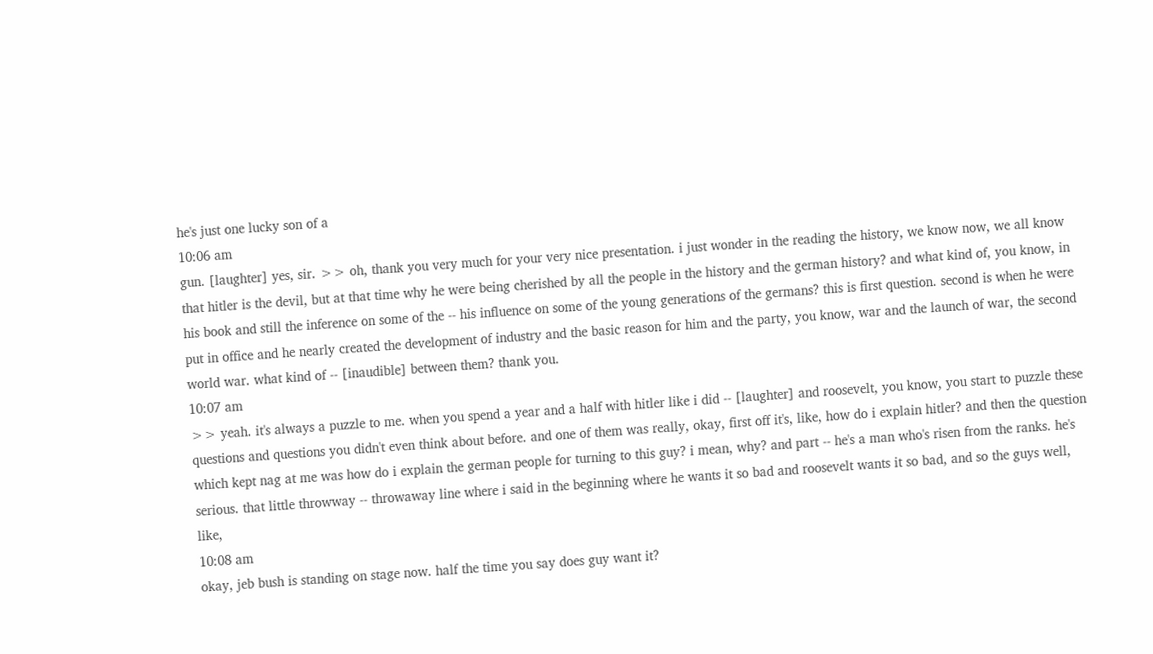he's just one lucky son of a
10:06 am
gun. [laughter] yes, sir. >> oh, thank you very much for your very nice presentation. i just wonder in the reading the history, we know now, we all know that hitler is the devil, but at that time why he were being cherished by all the people in the history and the german history? and what kind of, you know, in his book and still the inference on some of the -- his influence on some of the young generations of the germans? this is first question. second is when he were put in office and he nearly created the development of industry and the basic reason for him and the party, you know, war and the launch of war, the second world war. what kind of -- [inaudible] between them? thank you.
10:07 am
>> yeah. it's always a puzzle to me. when you spend a year and a half with hitler like i did -- [laughter] and roosevelt, you know, you start to puzzle these questions and questions you didn't even think about before. and one of them was really, okay, first off it's, like, how do i explain hitler? and then the question which kept nag at me was how do i explain the german people for turning to this guy? i mean, why? and part -- he's a man who's risen from the ranks. he's serious. that little throwway -- throwaway line where i said in the beginning where he wants it so bad and roosevelt wants it so bad, and so the guys well, like,
10:08 am
okay, jeb bush is standing on stage now. half the time you say does guy want it?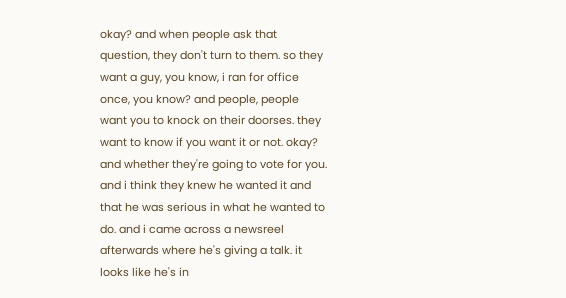okay? and when people ask that question, they don't turn to them. so they want a guy, you know, i ran for office once, you know? and people, people want you to knock on their doorses. they want to know if you want it or not. okay? and whether they're going to vote for you. and i think they knew he wanted it and that he was serious in what he wanted to do. and i came across a newsreel afterwards where he's giving a talk. it looks like he's in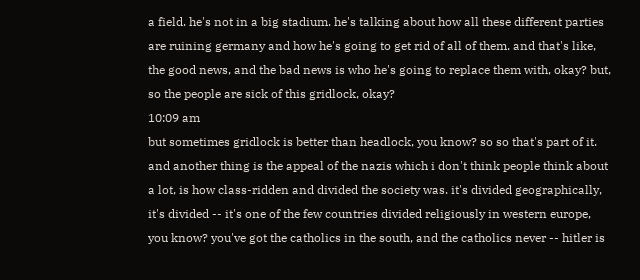a field. he's not in a big stadium. he's talking about how all these different parties are ruining germany and how he's going to get rid of all of them. and that's like, the good news, and the bad news is who he's going to replace them with, okay? but, so the people are sick of this gridlock, okay?
10:09 am
but sometimes gridlock is better than headlock, you know? so so that's part of it. and another thing is the appeal of the nazis which i don't think people think about a lot, is how class-ridden and divided the society was. it's divided geographically, it's divided -- it's one of the few countries divided religiously in western europe, you know? you've got the catholics in the south, and the catholics never -- hitler is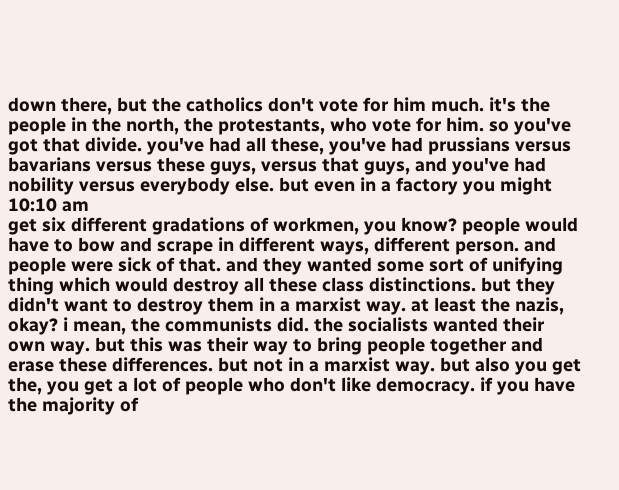down there, but the catholics don't vote for him much. it's the people in the north, the protestants, who vote for him. so you've got that divide. you've had all these, you've had prussians versus bavarians versus these guys, versus that guys, and you've had nobility versus everybody else. but even in a factory you might
10:10 am
get six different gradations of workmen, you know? people would have to bow and scrape in different ways, different person. and people were sick of that. and they wanted some sort of unifying thing which would destroy all these class distinctions. but they didn't want to destroy them in a marxist way. at least the nazis, okay? i mean, the communists did. the socialists wanted their own way. but this was their way to bring people together and erase these differences. but not in a marxist way. but also you get the, you get a lot of people who don't like democracy. if you have the majority of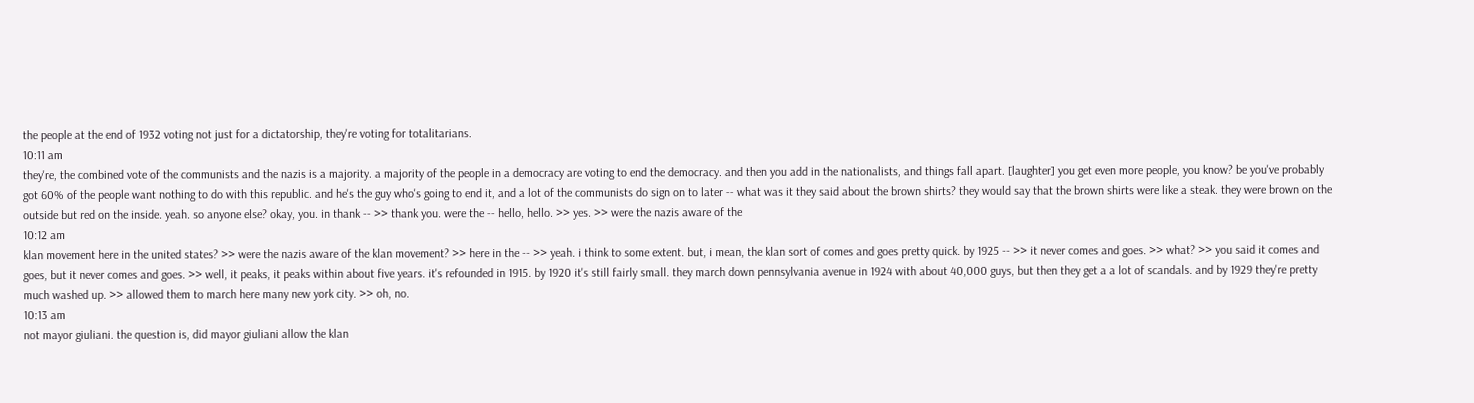the people at the end of 1932 voting not just for a dictatorship, they're voting for totalitarians.
10:11 am
they're, the combined vote of the communists and the nazis is a majority. a majority of the people in a democracy are voting to end the democracy. and then you add in the nationalists, and things fall apart. [laughter] you get even more people, you know? be you've probably got 60% of the people want nothing to do with this republic. and he's the guy who's going to end it, and a lot of the communists do sign on to later -- what was it they said about the brown shirts? they would say that the brown shirts were like a steak. they were brown on the outside but red on the inside. yeah. so anyone else? okay, you. in thank -- >> thank you. were the -- hello, hello. >> yes. >> were the nazis aware of the
10:12 am
klan movement here in the united states? >> were the nazis aware of the klan movement? >> here in the -- >> yeah. i think to some extent. but, i mean, the klan sort of comes and goes pretty quick. by 1925 -- >> it never comes and goes. >> what? >> you said it comes and goes, but it never comes and goes. >> well, it peaks, it peaks within about five years. it's refounded in 1915. by 1920 it's still fairly small. they march down pennsylvania avenue in 1924 with about 40,000 guys, but then they get a a lot of scandals. and by 1929 they're pretty much washed up. >> allowed them to march here many new york city. >> oh, no.
10:13 am
not mayor giuliani. the question is, did mayor giuliani allow the klan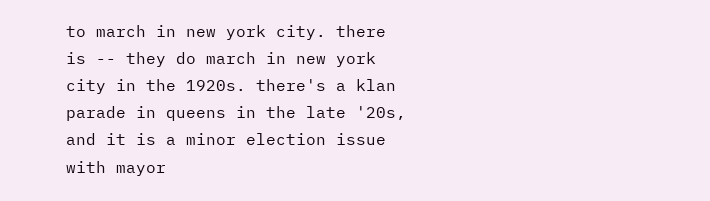to march in new york city. there is -- they do march in new york city in the 1920s. there's a klan parade in queens in the late '20s, and it is a minor election issue with mayor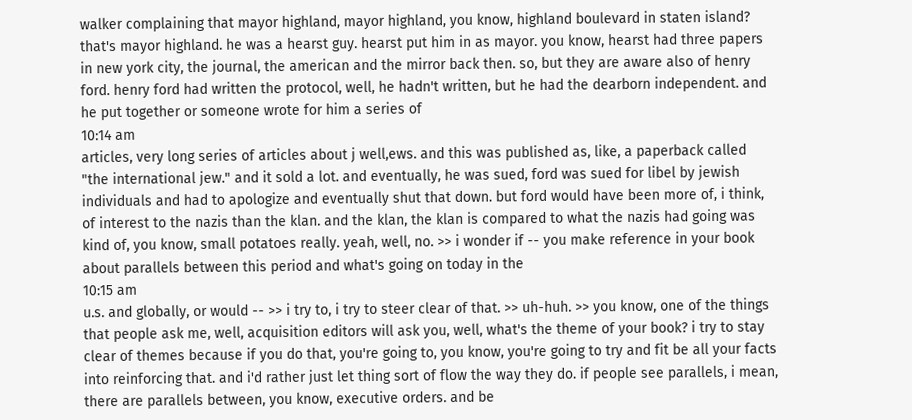walker complaining that mayor highland, mayor highland, you know, highland boulevard in staten island? that's mayor highland. he was a hearst guy. hearst put him in as mayor. you know, hearst had three papers in new york city, the journal, the american and the mirror back then. so, but they are aware also of henry ford. henry ford had written the protocol, well, he hadn't written, but he had the dearborn independent. and he put together or someone wrote for him a series of
10:14 am
articles, very long series of articles about j well,ews. and this was published as, like, a paperback called "the international jew." and it sold a lot. and eventually, he was sued, ford was sued for libel by jewish individuals and had to apologize and eventually shut that down. but ford would have been more of, i think, of interest to the nazis than the klan. and the klan, the klan is compared to what the nazis had going was kind of, you know, small potatoes really. yeah, well, no. >> i wonder if -- you make reference in your book about parallels between this period and what's going on today in the
10:15 am
u.s. and globally, or would -- >> i try to, i try to steer clear of that. >> uh-huh. >> you know, one of the things that people ask me, well, acquisition editors will ask you, well, what's the theme of your book? i try to stay clear of themes because if you do that, you're going to, you know, you're going to try and fit be all your facts into reinforcing that. and i'd rather just let thing sort of flow the way they do. if people see parallels, i mean, there are parallels between, you know, executive orders. and be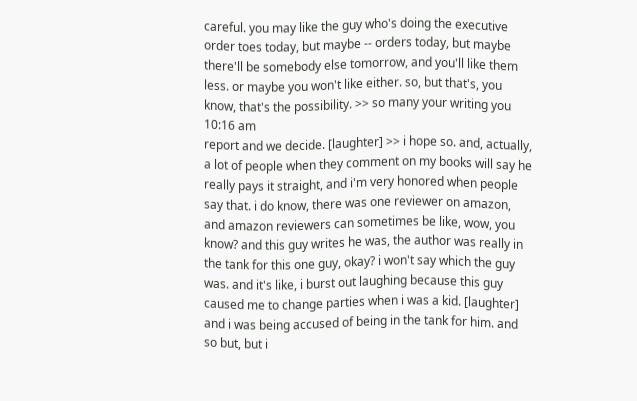careful. you may like the guy who's doing the executive order toes today, but maybe -- orders today, but maybe there'll be somebody else tomorrow, and you'll like them less. or maybe you won't like either. so, but that's, you know, that's the possibility. >> so many your writing you
10:16 am
report and we decide. [laughter] >> i hope so. and, actually, a lot of people when they comment on my books will say he really pays it straight, and i'm very honored when people say that. i do know, there was one reviewer on amazon, and amazon reviewers can sometimes be like, wow, you know? and this guy writes he was, the author was really in the tank for this one guy, okay? i won't say which the guy was. and it's like, i burst out laughing because this guy caused me to change parties when i was a kid. [laughter] and i was being accused of being in the tank for him. and so but, but i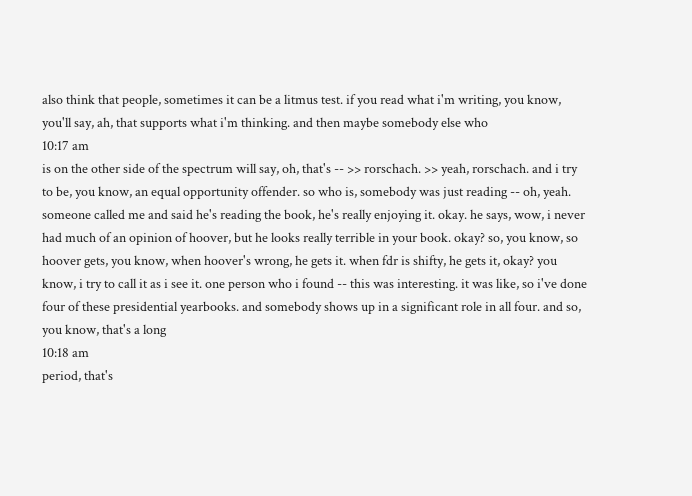also think that people, sometimes it can be a litmus test. if you read what i'm writing, you know, you'll say, ah, that supports what i'm thinking. and then maybe somebody else who
10:17 am
is on the other side of the spectrum will say, oh, that's -- >> rorschach. >> yeah, rorschach. and i try to be, you know, an equal opportunity offender. so who is, somebody was just reading -- oh, yeah. someone called me and said he's reading the book, he's really enjoying it. okay. he says, wow, i never had much of an opinion of hoover, but he looks really terrible in your book. okay? so, you know, so hoover gets, you know, when hoover's wrong, he gets it. when fdr is shifty, he gets it, okay? you know, i try to call it as i see it. one person who i found -- this was interesting. it was like, so i've done four of these presidential yearbooks. and somebody shows up in a significant role in all four. and so, you know, that's a long
10:18 am
period, that's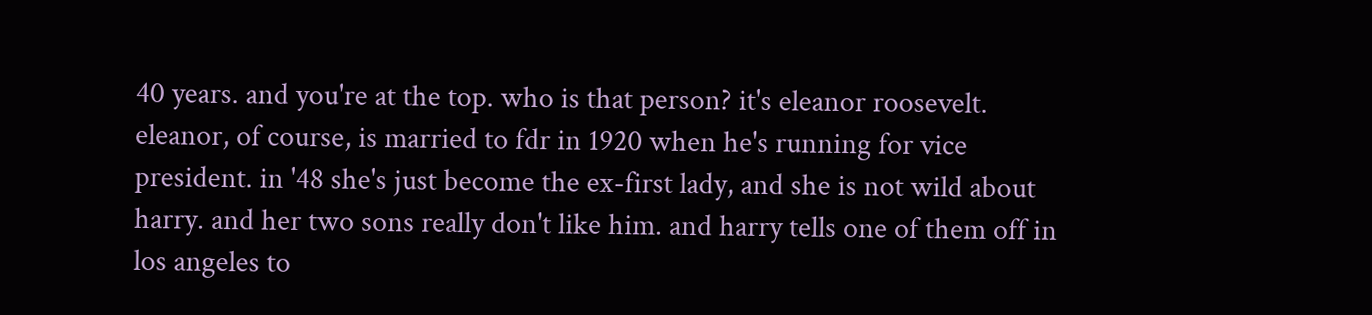40 years. and you're at the top. who is that person? it's eleanor roosevelt. eleanor, of course, is married to fdr in 1920 when he's running for vice president. in '48 she's just become the ex-first lady, and she is not wild about harry. and her two sons really don't like him. and harry tells one of them off in los angeles to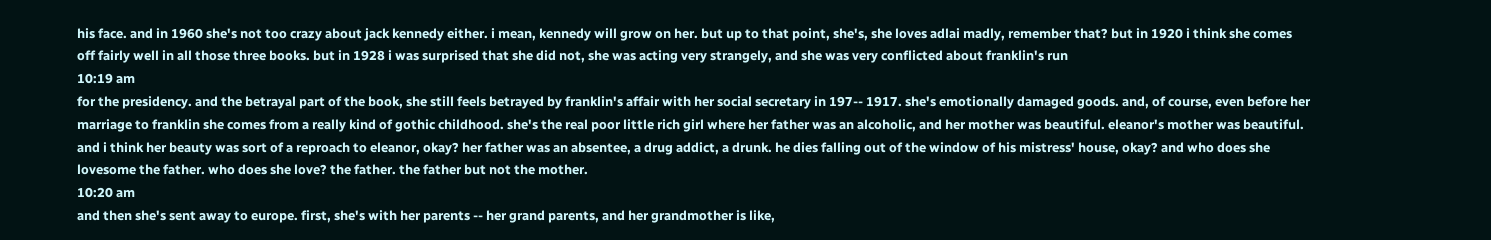his face. and in 1960 she's not too crazy about jack kennedy either. i mean, kennedy will grow on her. but up to that point, she's, she loves adlai madly, remember that? but in 1920 i think she comes off fairly well in all those three books. but in 1928 i was surprised that she did not, she was acting very strangely, and she was very conflicted about franklin's run
10:19 am
for the presidency. and the betrayal part of the book, she still feels betrayed by franklin's affair with her social secretary in 197-- 1917. she's emotionally damaged goods. and, of course, even before her marriage to franklin she comes from a really kind of gothic childhood. she's the real poor little rich girl where her father was an alcoholic, and her mother was beautiful. eleanor's mother was beautiful. and i think her beauty was sort of a reproach to eleanor, okay? her father was an absentee, a drug addict, a drunk. he dies falling out of the window of his mistress' house, okay? and who does she lovesome the father. who does she love? the father. the father but not the mother.
10:20 am
and then she's sent away to europe. first, she's with her parents -- her grand parents, and her grandmother is like,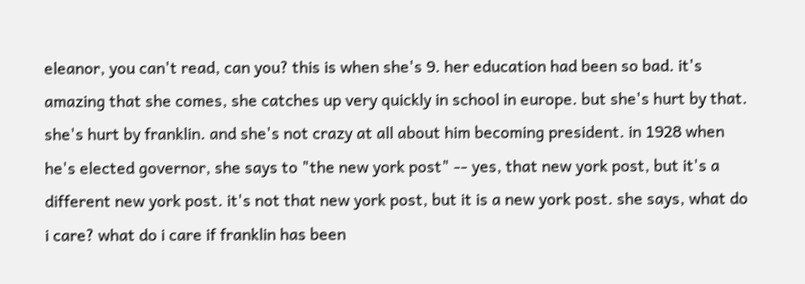eleanor, you can't read, can you? this is when she's 9. her education had been so bad. it's amazing that she comes, she catches up very quickly in school in europe. but she's hurt by that. she's hurt by franklin. and she's not crazy at all about him becoming president. in 1928 when he's elected governor, she says to "the new york post" -- yes, that new york post, but it's a different new york post. it's not that new york post, but it is a new york post. she says, what do i care? what do i care if franklin has been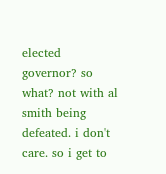elected governor? so what? not with al smith being defeated. i don't care. so i get to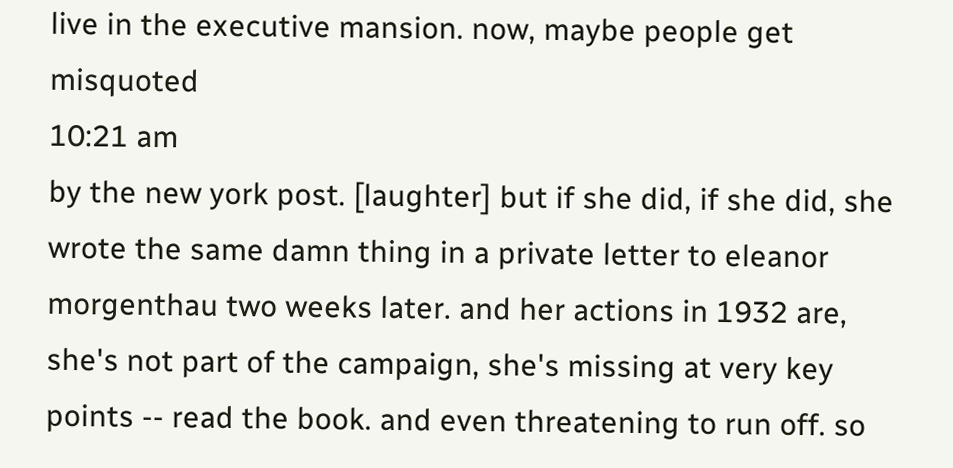live in the executive mansion. now, maybe people get misquoted
10:21 am
by the new york post. [laughter] but if she did, if she did, she wrote the same damn thing in a private letter to eleanor morgenthau two weeks later. and her actions in 1932 are, she's not part of the campaign, she's missing at very key points -- read the book. and even threatening to run off. so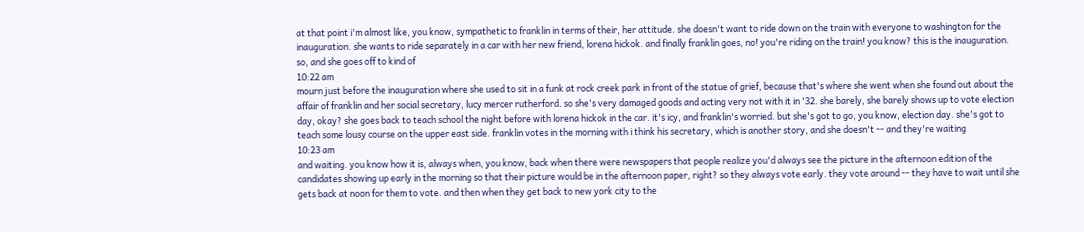at that point i'm almost like, you know, sympathetic to franklin in terms of their, her attitude. she doesn't want to ride down on the train with everyone to washington for the inauguration. she wants to ride separately in a car with her new friend, lorena hickok. and finally franklin goes, no! you're riding on the train! you know? this is the inauguration. so, and she goes off to kind of
10:22 am
mourn just before the inauguration where she used to sit in a funk at rock creek park in front of the statue of grief, because that's where she went when she found out about the affair of franklin and her social secretary, lucy mercer rutherford. so she's very damaged goods and acting very not with it in '32. she barely, she barely shows up to vote election day, okay? she goes back to teach school the night before with lorena hickok in the car. it's icy, and franklin's worried. but she's got to go, you know, election day. she's got to teach some lousy course on the upper east side. franklin votes in the morning with i think his secretary, which is another story, and she doesn't -- and they're waiting
10:23 am
and waiting. you know how it is, always when, you know, back when there were newspapers that people realize you'd always see the picture in the afternoon edition of the candidates showing up early in the morning so that their picture would be in the afternoon paper, right? so they always vote early. they vote around -- they have to wait until she gets back at noon for them to vote. and then when they get back to new york city to the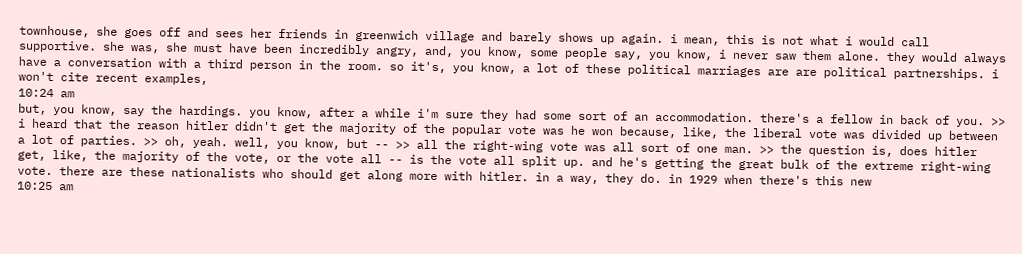townhouse, she goes off and sees her friends in greenwich village and barely shows up again. i mean, this is not what i would call supportive. she was, she must have been incredibly angry, and, you know, some people say, you know, i never saw them alone. they would always have a conversation with a third person in the room. so it's, you know, a lot of these political marriages are are political partnerships. i won't cite recent examples,
10:24 am
but, you know, say the hardings. you know, after a while i'm sure they had some sort of an accommodation. there's a fellow in back of you. >> i heard that the reason hitler didn't get the majority of the popular vote was he won because, like, the liberal vote was divided up between a lot of parties. >> oh, yeah. well, you know, but -- >> all the right-wing vote was all sort of one man. >> the question is, does hitler get, like, the majority of the vote, or the vote all -- is the vote all split up. and he's getting the great bulk of the extreme right-wing vote. there are these nationalists who should get along more with hitler. in a way, they do. in 1929 when there's this new
10:25 am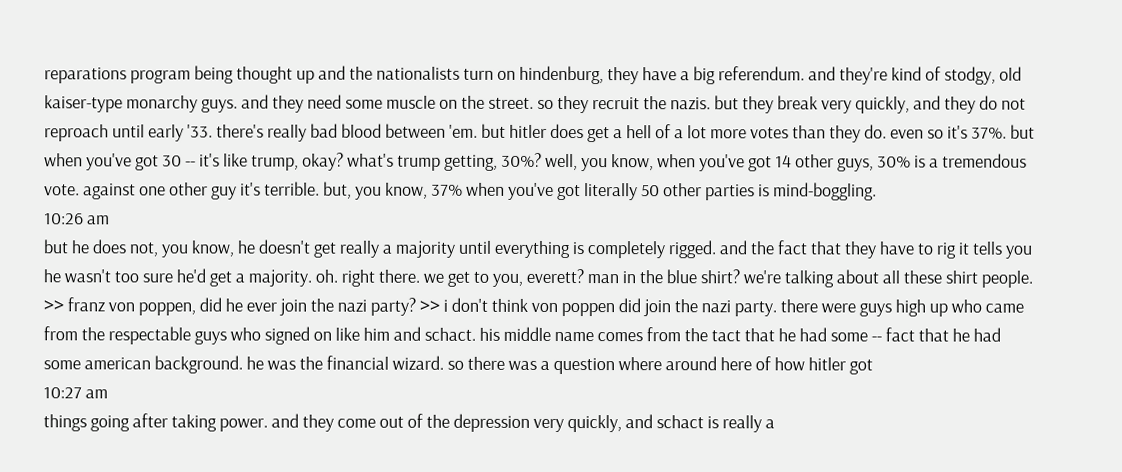reparations program being thought up and the nationalists turn on hindenburg, they have a big referendum. and they're kind of stodgy, old kaiser-type monarchy guys. and they need some muscle on the street. so they recruit the nazis. but they break very quickly, and they do not reproach until early '33. there's really bad blood between 'em. but hitler does get a hell of a lot more votes than they do. even so it's 37%. but when you've got 30 -- it's like trump, okay? what's trump getting, 30%? well, you know, when you've got 14 other guys, 30% is a tremendous vote. against one other guy it's terrible. but, you know, 37% when you've got literally 50 other parties is mind-boggling.
10:26 am
but he does not, you know, he doesn't get really a majority until everything is completely rigged. and the fact that they have to rig it tells you he wasn't too sure he'd get a majority. oh. right there. we get to you, everett? man in the blue shirt? we're talking about all these shirt people. >> franz von poppen, did he ever join the nazi party? >> i don't think von poppen did join the nazi party. there were guys high up who came from the respectable guys who signed on like him and schact. his middle name comes from the tact that he had some -- fact that he had some american background. he was the financial wizard. so there was a question where around here of how hitler got
10:27 am
things going after taking power. and they come out of the depression very quickly, and schact is really a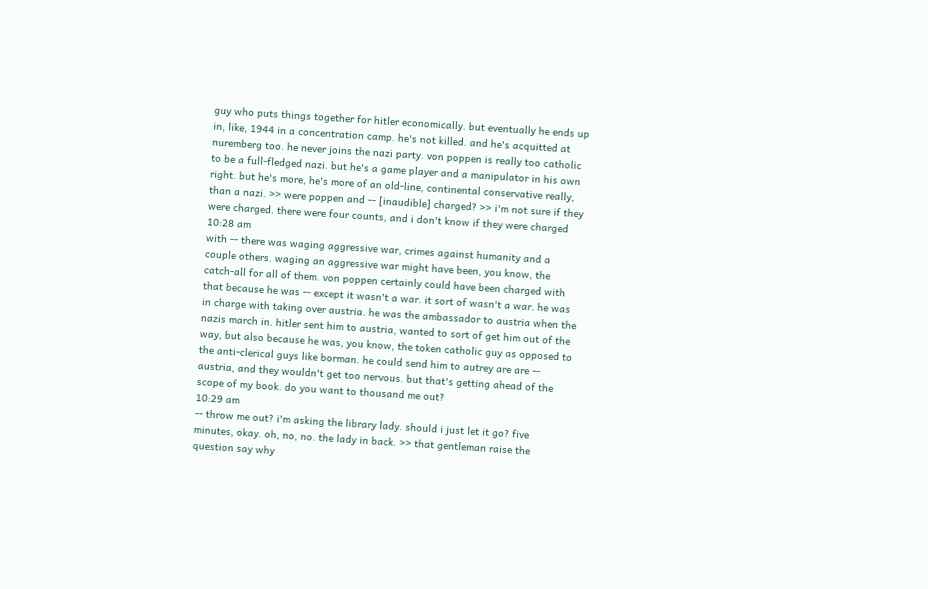guy who puts things together for hitler economically. but eventually he ends up in, like, 1944 in a concentration camp. he's not killed. and he's acquitted at nuremberg too. he never joins the nazi party. von poppen is really too catholic to be a full-fledged nazi. but he's a game player and a manipulator in his own right. but he's more, he's more of an old-line, continental conservative really, than a nazi. >> were poppen and -- [inaudible] charged? >> i'm not sure if they were charged. there were four counts, and i don't know if they were charged
10:28 am
with -- there was waging aggressive war, crimes against humanity and a couple others. waging an aggressive war might have been, you know, the catch-all for all of them. von poppen certainly could have been charged with that because he was -- except it wasn't a war. it sort of wasn't a war. he was in charge with taking over austria. he was the ambassador to austria when the nazis march in. hitler sent him to austria, wanted to sort of get him out of the way, but also because he was, you know, the token catholic guy as opposed to the anti-clerical guys like borman. he could send him to autrey are are -- austria, and they wouldn't get too nervous. but that's getting ahead of the scope of my book. do you want to thousand me out?
10:29 am
-- throw me out? i'm asking the library lady. should i just let it go? five minutes, okay. oh, no, no. the lady in back. >> that gentleman raise the question say why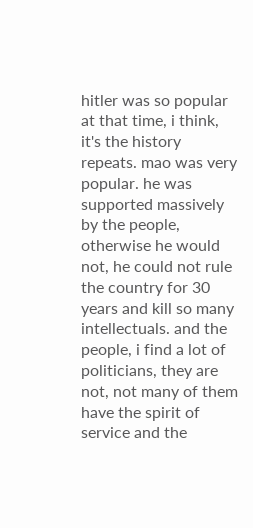hitler was so popular at that time, i think, it's the history repeats. mao was very popular. he was supported massively by the people, otherwise he would not, he could not rule the country for 30 years and kill so many intellectuals. and the people, i find a lot of politicians, they are not, not many of them have the spirit of service and the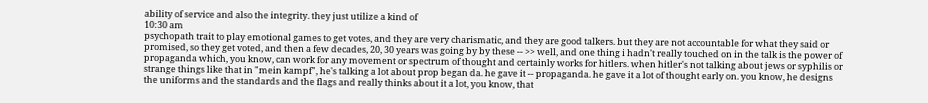ability of service and also the integrity. they just utilize a kind of
10:30 am
psychopath trait to play emotional games to get votes, and they are very charismatic, and they are good talkers. but they are not accountable for what they said or promised, so they get voted, and then a few decades, 20, 30 years was going by by these -- >> well, and one thing i hadn't really touched on in the talk is the power of propaganda which, you know, can work for any movement or spectrum of thought and certainly works for hitlers. when hitler's not talking about jews or syphilis or strange things like that in "mein kampf", he's talking a lot about prop began da. he gave it -- propaganda. he gave it a lot of thought early on. you know, he designs the uniforms and the standards and the flags and really thinks about it a lot, you know, that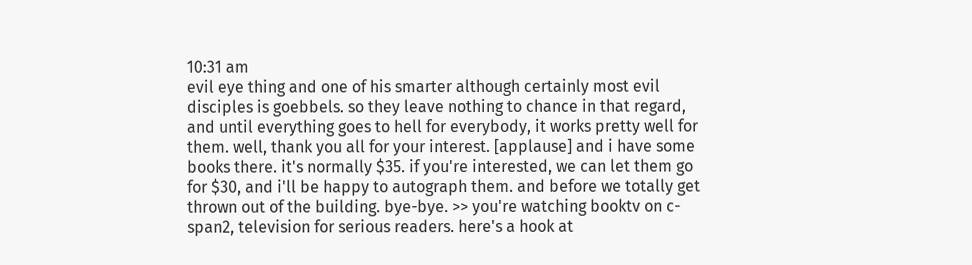10:31 am
evil eye thing and one of his smarter although certainly most evil disciples is goebbels. so they leave nothing to chance in that regard, and until everything goes to hell for everybody, it works pretty well for them. well, thank you all for your interest. [applause] and i have some books there. it's normally $35. if you're interested, we can let them go for $30, and i'll be happy to autograph them. and before we totally get thrown out of the building. bye-bye. >> you're watching booktv on c-span2, television for serious readers. here's a hook at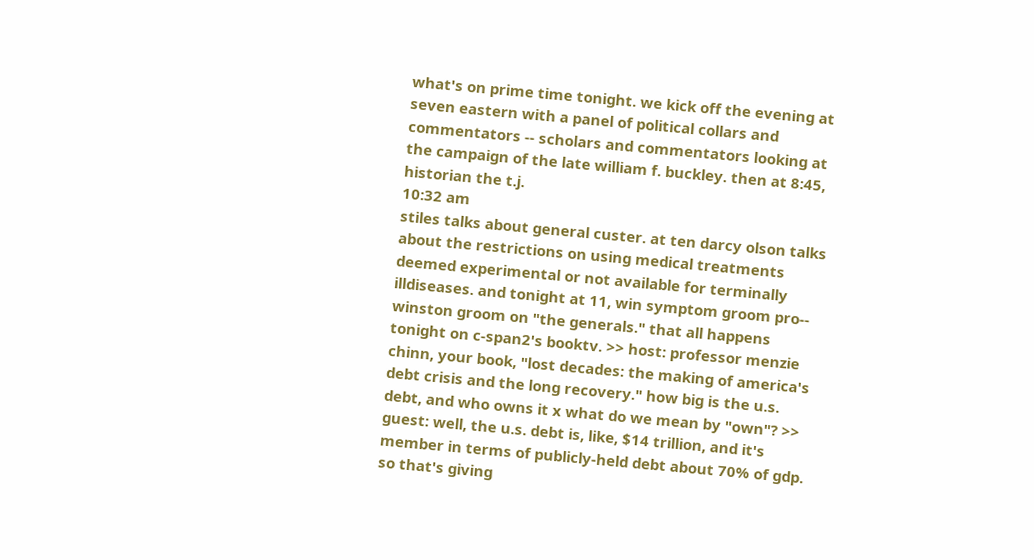what's on prime time tonight. we kick off the evening at seven eastern with a panel of political collars and commentators -- scholars and commentators looking at the campaign of the late william f. buckley. then at 8:45, historian the t.j.
10:32 am
stiles talks about general custer. at ten darcy olson talks about the restrictions on using medical treatments deemed experimental or not available for terminally illdiseases. and tonight at 11, win symptom groom pro-- winston groom on "the generals." that all happens tonight on c-span2's booktv. >> host: professor menzie chinn, your book, "lost decades: the making of america's debt crisis and the long recovery." how big is the u.s. debt, and who owns it x what do we mean by "own"? >> guest: well, the u.s. debt is, like, $14 trillion, and it's member in terms of publicly-held debt about 70% of gdp. so that's giving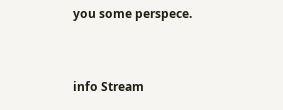you some perspece.


info Stream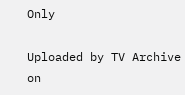Only

Uploaded by TV Archive on